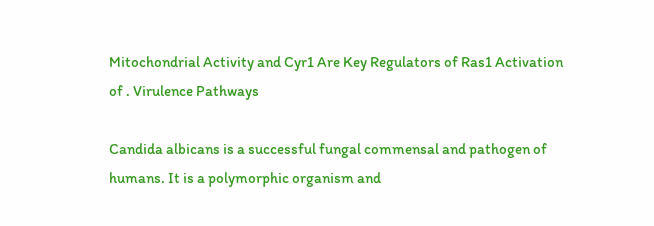Mitochondrial Activity and Cyr1 Are Key Regulators of Ras1 Activation of . Virulence Pathways

Candida albicans is a successful fungal commensal and pathogen of humans. It is a polymorphic organism and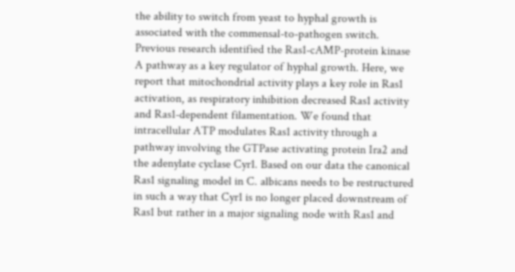the ability to switch from yeast to hyphal growth is associated with the commensal-to-pathogen switch. Previous research identified the Ras1-cAMP-protein kinase A pathway as a key regulator of hyphal growth. Here, we report that mitochondrial activity plays a key role in Ras1 activation, as respiratory inhibition decreased Ras1 activity and Ras1-dependent filamentation. We found that intracellular ATP modulates Ras1 activity through a pathway involving the GTPase activating protein Ira2 and the adenylate cyclase Cyr1. Based on our data the canonical Ras1 signaling model in C. albicans needs to be restructured in such a way that Cyr1 is no longer placed downstream of Ras1 but rather in a major signaling node with Ras1 and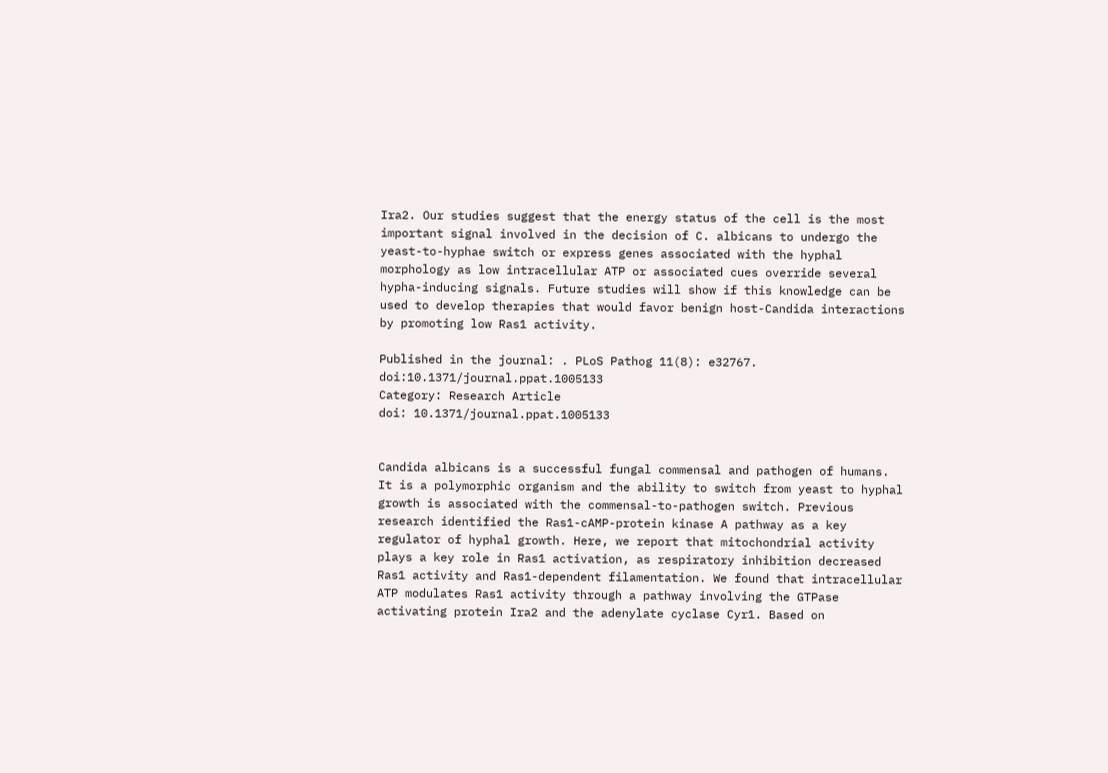Ira2. Our studies suggest that the energy status of the cell is the most important signal involved in the decision of C. albicans to undergo the yeast-to-hyphae switch or express genes associated with the hyphal morphology as low intracellular ATP or associated cues override several hypha-inducing signals. Future studies will show if this knowledge can be used to develop therapies that would favor benign host-Candida interactions by promoting low Ras1 activity.

Published in the journal: . PLoS Pathog 11(8): e32767. doi:10.1371/journal.ppat.1005133
Category: Research Article
doi: 10.1371/journal.ppat.1005133


Candida albicans is a successful fungal commensal and pathogen of humans. It is a polymorphic organism and the ability to switch from yeast to hyphal growth is associated with the commensal-to-pathogen switch. Previous research identified the Ras1-cAMP-protein kinase A pathway as a key regulator of hyphal growth. Here, we report that mitochondrial activity plays a key role in Ras1 activation, as respiratory inhibition decreased Ras1 activity and Ras1-dependent filamentation. We found that intracellular ATP modulates Ras1 activity through a pathway involving the GTPase activating protein Ira2 and the adenylate cyclase Cyr1. Based on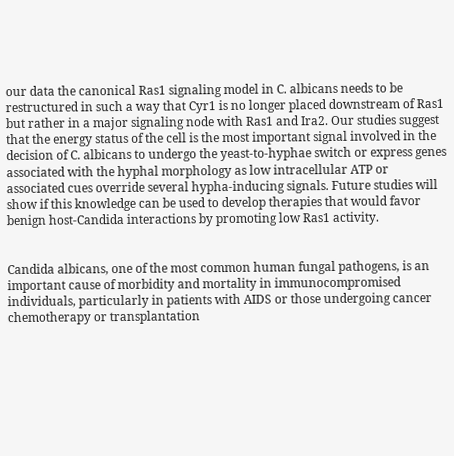our data the canonical Ras1 signaling model in C. albicans needs to be restructured in such a way that Cyr1 is no longer placed downstream of Ras1 but rather in a major signaling node with Ras1 and Ira2. Our studies suggest that the energy status of the cell is the most important signal involved in the decision of C. albicans to undergo the yeast-to-hyphae switch or express genes associated with the hyphal morphology as low intracellular ATP or associated cues override several hypha-inducing signals. Future studies will show if this knowledge can be used to develop therapies that would favor benign host-Candida interactions by promoting low Ras1 activity.


Candida albicans, one of the most common human fungal pathogens, is an important cause of morbidity and mortality in immunocompromised individuals, particularly in patients with AIDS or those undergoing cancer chemotherapy or transplantation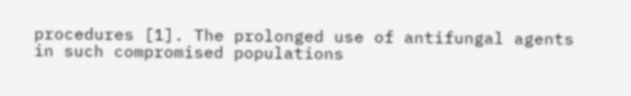procedures [1]. The prolonged use of antifungal agents in such compromised populations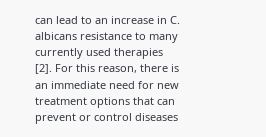can lead to an increase in C. albicans resistance to many currently used therapies [2]. For this reason, there is an immediate need for new treatment options that can prevent or control diseases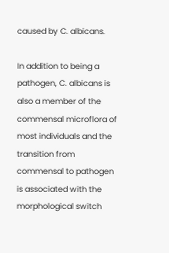caused by C. albicans.

In addition to being a pathogen, C. albicans is also a member of the commensal microflora of most individuals and the transition from commensal to pathogen is associated with the morphological switch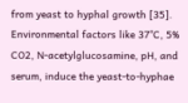from yeast to hyphal growth [35]. Environmental factors like 37°C, 5% CO2, N-acetylglucosamine, pH, and serum, induce the yeast-to-hyphae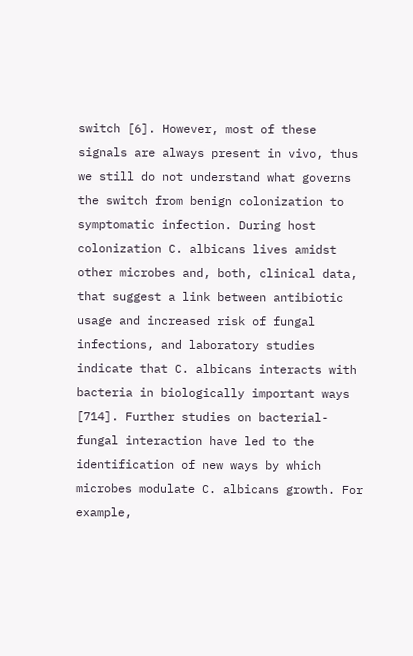switch [6]. However, most of these signals are always present in vivo, thus we still do not understand what governs the switch from benign colonization to symptomatic infection. During host colonization C. albicans lives amidst other microbes and, both, clinical data, that suggest a link between antibiotic usage and increased risk of fungal infections, and laboratory studies indicate that C. albicans interacts with bacteria in biologically important ways [714]. Further studies on bacterial-fungal interaction have led to the identification of new ways by which microbes modulate C. albicans growth. For example,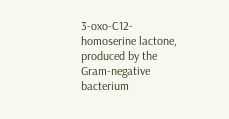3-oxo-C12-homoserine lactone, produced by the Gram-negative bacterium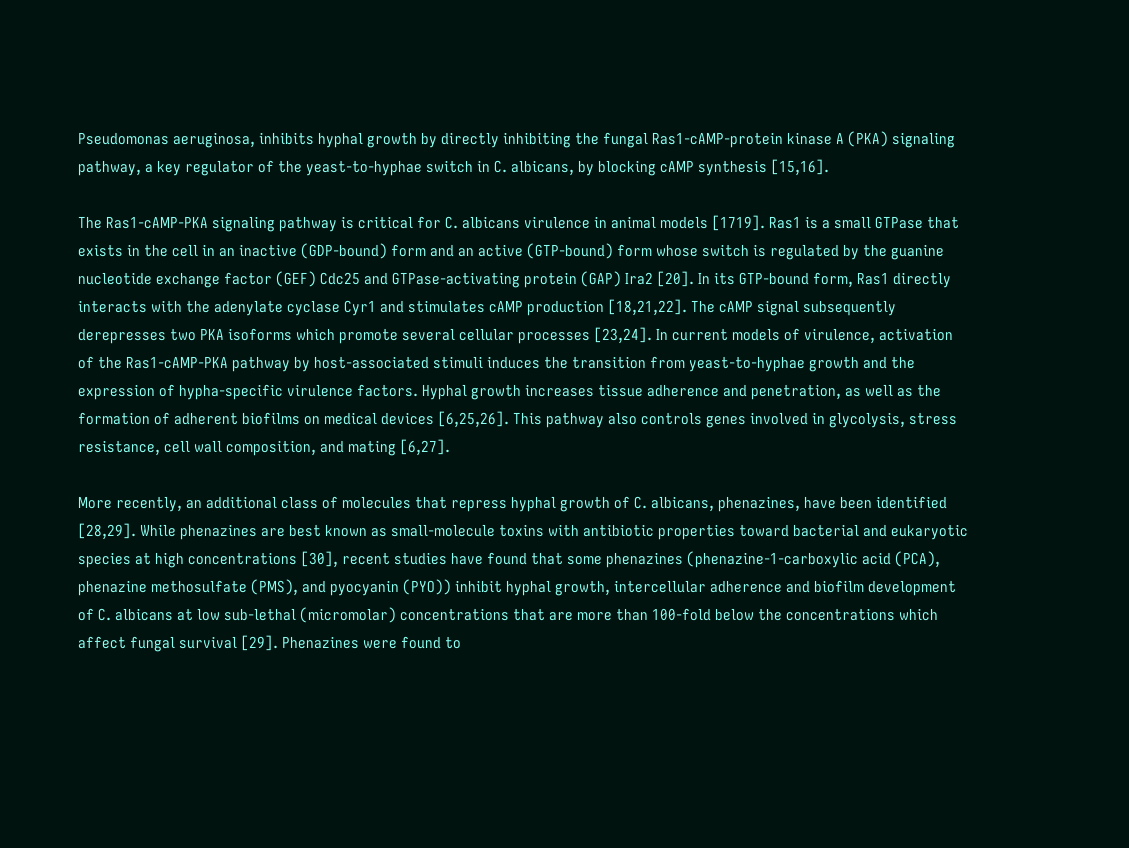Pseudomonas aeruginosa, inhibits hyphal growth by directly inhibiting the fungal Ras1-cAMP-protein kinase A (PKA) signaling pathway, a key regulator of the yeast-to-hyphae switch in C. albicans, by blocking cAMP synthesis [15,16].

The Ras1-cAMP-PKA signaling pathway is critical for C. albicans virulence in animal models [1719]. Ras1 is a small GTPase that exists in the cell in an inactive (GDP-bound) form and an active (GTP-bound) form whose switch is regulated by the guanine nucleotide exchange factor (GEF) Cdc25 and GTPase-activating protein (GAP) Ira2 [20]. In its GTP-bound form, Ras1 directly interacts with the adenylate cyclase Cyr1 and stimulates cAMP production [18,21,22]. The cAMP signal subsequently derepresses two PKA isoforms which promote several cellular processes [23,24]. In current models of virulence, activation of the Ras1-cAMP-PKA pathway by host-associated stimuli induces the transition from yeast-to-hyphae growth and the expression of hypha-specific virulence factors. Hyphal growth increases tissue adherence and penetration, as well as the formation of adherent biofilms on medical devices [6,25,26]. This pathway also controls genes involved in glycolysis, stress resistance, cell wall composition, and mating [6,27].

More recently, an additional class of molecules that repress hyphal growth of C. albicans, phenazines, have been identified [28,29]. While phenazines are best known as small-molecule toxins with antibiotic properties toward bacterial and eukaryotic species at high concentrations [30], recent studies have found that some phenazines (phenazine-1-carboxylic acid (PCA), phenazine methosulfate (PMS), and pyocyanin (PYO)) inhibit hyphal growth, intercellular adherence and biofilm development of C. albicans at low sub-lethal (micromolar) concentrations that are more than 100-fold below the concentrations which affect fungal survival [29]. Phenazines were found to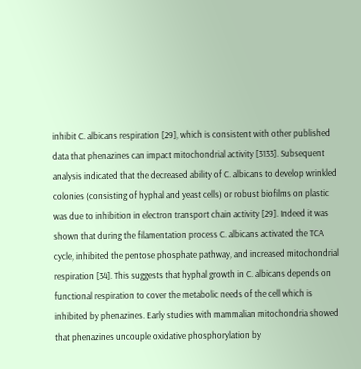inhibit C. albicans respiration [29], which is consistent with other published data that phenazines can impact mitochondrial activity [3133]. Subsequent analysis indicated that the decreased ability of C. albicans to develop wrinkled colonies (consisting of hyphal and yeast cells) or robust biofilms on plastic was due to inhibition in electron transport chain activity [29]. Indeed it was shown that during the filamentation process C. albicans activated the TCA cycle, inhibited the pentose phosphate pathway, and increased mitochondrial respiration [34]. This suggests that hyphal growth in C. albicans depends on functional respiration to cover the metabolic needs of the cell which is inhibited by phenazines. Early studies with mammalian mitochondria showed that phenazines uncouple oxidative phosphorylation by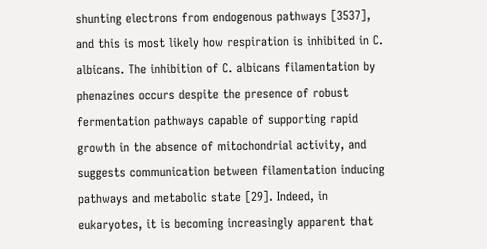shunting electrons from endogenous pathways [3537], and this is most likely how respiration is inhibited in C. albicans. The inhibition of C. albicans filamentation by phenazines occurs despite the presence of robust fermentation pathways capable of supporting rapid growth in the absence of mitochondrial activity, and suggests communication between filamentation inducing pathways and metabolic state [29]. Indeed, in eukaryotes, it is becoming increasingly apparent that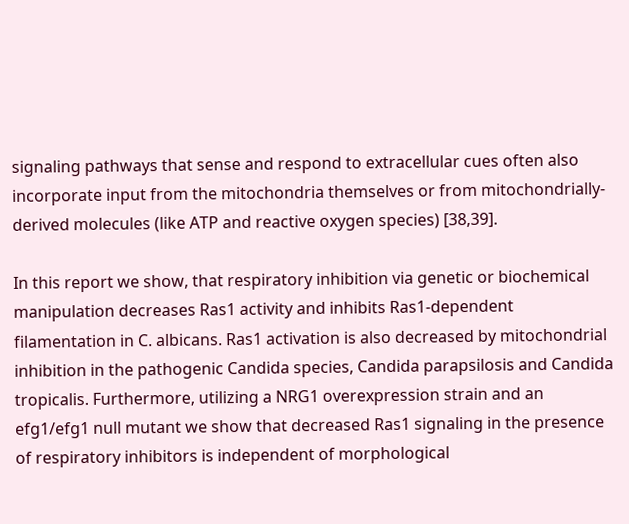signaling pathways that sense and respond to extracellular cues often also incorporate input from the mitochondria themselves or from mitochondrially-derived molecules (like ATP and reactive oxygen species) [38,39].

In this report we show, that respiratory inhibition via genetic or biochemical manipulation decreases Ras1 activity and inhibits Ras1-dependent filamentation in C. albicans. Ras1 activation is also decreased by mitochondrial inhibition in the pathogenic Candida species, Candida parapsilosis and Candida tropicalis. Furthermore, utilizing a NRG1 overexpression strain and an efg1/efg1 null mutant we show that decreased Ras1 signaling in the presence of respiratory inhibitors is independent of morphological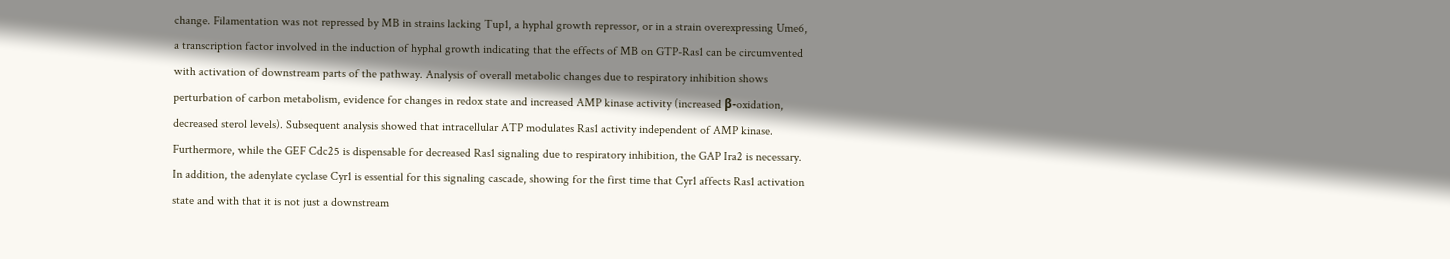change. Filamentation was not repressed by MB in strains lacking Tup1, a hyphal growth repressor, or in a strain overexpressing Ume6, a transcription factor involved in the induction of hyphal growth indicating that the effects of MB on GTP-Ras1 can be circumvented with activation of downstream parts of the pathway. Analysis of overall metabolic changes due to respiratory inhibition shows perturbation of carbon metabolism, evidence for changes in redox state and increased AMP kinase activity (increased β-oxidation, decreased sterol levels). Subsequent analysis showed that intracellular ATP modulates Ras1 activity independent of AMP kinase. Furthermore, while the GEF Cdc25 is dispensable for decreased Ras1 signaling due to respiratory inhibition, the GAP Ira2 is necessary. In addition, the adenylate cyclase Cyr1 is essential for this signaling cascade, showing for the first time that Cyr1 affects Ras1 activation state and with that it is not just a downstream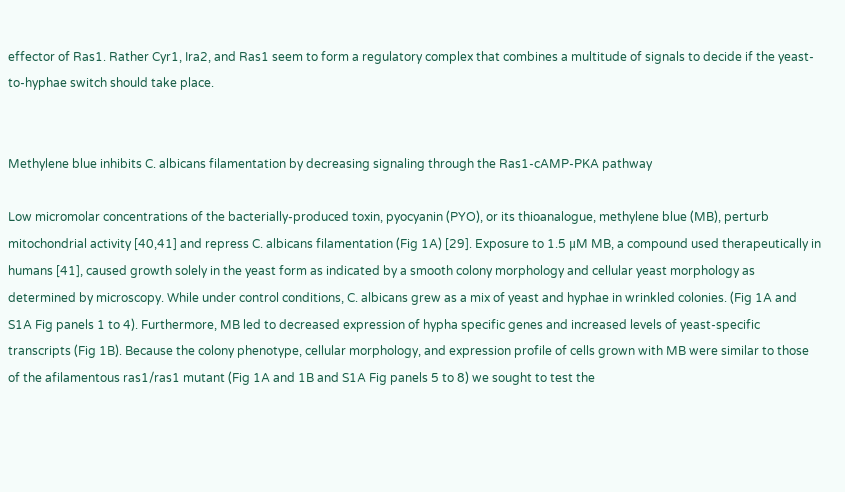effector of Ras1. Rather Cyr1, Ira2, and Ras1 seem to form a regulatory complex that combines a multitude of signals to decide if the yeast-to-hyphae switch should take place.


Methylene blue inhibits C. albicans filamentation by decreasing signaling through the Ras1-cAMP-PKA pathway

Low micromolar concentrations of the bacterially-produced toxin, pyocyanin (PYO), or its thioanalogue, methylene blue (MB), perturb mitochondrial activity [40,41] and repress C. albicans filamentation (Fig 1A) [29]. Exposure to 1.5 μM MB, a compound used therapeutically in humans [41], caused growth solely in the yeast form as indicated by a smooth colony morphology and cellular yeast morphology as determined by microscopy. While under control conditions, C. albicans grew as a mix of yeast and hyphae in wrinkled colonies. (Fig 1A and S1A Fig panels 1 to 4). Furthermore, MB led to decreased expression of hypha specific genes and increased levels of yeast-specific transcripts (Fig 1B). Because the colony phenotype, cellular morphology, and expression profile of cells grown with MB were similar to those of the afilamentous ras1/ras1 mutant (Fig 1A and 1B and S1A Fig panels 5 to 8) we sought to test the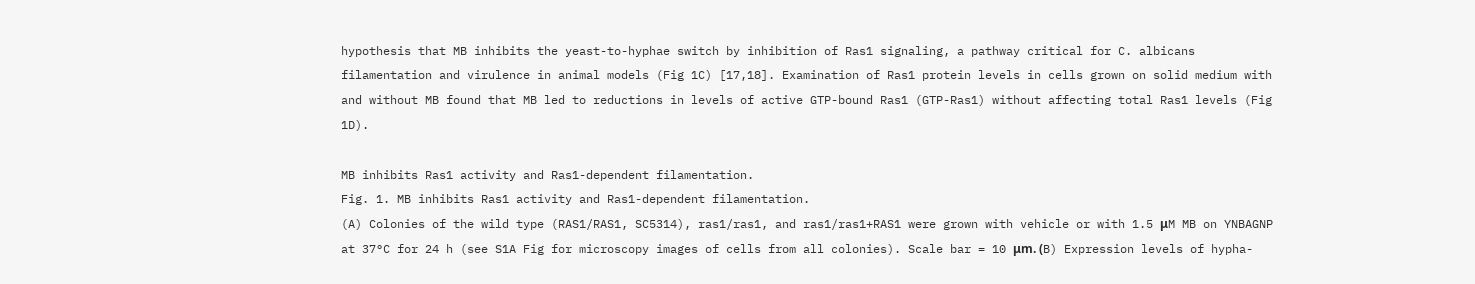hypothesis that MB inhibits the yeast-to-hyphae switch by inhibition of Ras1 signaling, a pathway critical for C. albicans filamentation and virulence in animal models (Fig 1C) [17,18]. Examination of Ras1 protein levels in cells grown on solid medium with and without MB found that MB led to reductions in levels of active GTP-bound Ras1 (GTP-Ras1) without affecting total Ras1 levels (Fig 1D).

MB inhibits Ras1 activity and Ras1-dependent filamentation.
Fig. 1. MB inhibits Ras1 activity and Ras1-dependent filamentation.
(A) Colonies of the wild type (RAS1/RAS1, SC5314), ras1/ras1, and ras1/ras1+RAS1 were grown with vehicle or with 1.5 μM MB on YNBAGNP at 37°C for 24 h (see S1A Fig for microscopy images of cells from all colonies). Scale bar = 10 μm. (B) Expression levels of hypha-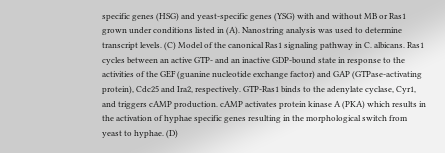specific genes (HSG) and yeast-specific genes (YSG) with and without MB or Ras1 grown under conditions listed in (A). Nanostring analysis was used to determine transcript levels. (C) Model of the canonical Ras1 signaling pathway in C. albicans. Ras1 cycles between an active GTP- and an inactive GDP-bound state in response to the activities of the GEF (guanine nucleotide exchange factor) and GAP (GTPase-activating protein), Cdc25 and Ira2, respectively. GTP-Ras1 binds to the adenylate cyclase, Cyr1, and triggers cAMP production. cAMP activates protein kinase A (PKA) which results in the activation of hyphae specific genes resulting in the morphological switch from yeast to hyphae. (D)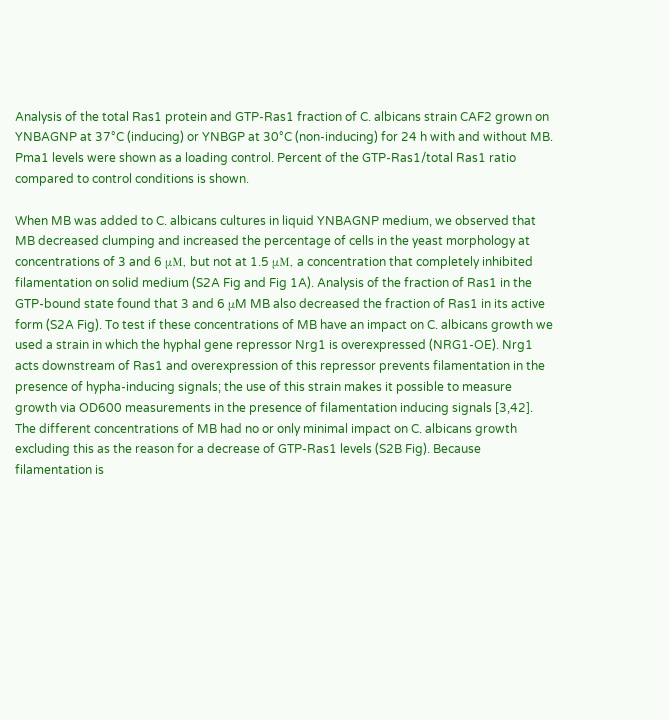Analysis of the total Ras1 protein and GTP-Ras1 fraction of C. albicans strain CAF2 grown on YNBAGNP at 37°C (inducing) or YNBGP at 30°C (non-inducing) for 24 h with and without MB. Pma1 levels were shown as a loading control. Percent of the GTP-Ras1/total Ras1 ratio compared to control conditions is shown.

When MB was added to C. albicans cultures in liquid YNBAGNP medium, we observed that MB decreased clumping and increased the percentage of cells in the yeast morphology at concentrations of 3 and 6 μM, but not at 1.5 μM, a concentration that completely inhibited filamentation on solid medium (S2A Fig and Fig 1A). Analysis of the fraction of Ras1 in the GTP-bound state found that 3 and 6 μM MB also decreased the fraction of Ras1 in its active form (S2A Fig). To test if these concentrations of MB have an impact on C. albicans growth we used a strain in which the hyphal gene repressor Nrg1 is overexpressed (NRG1-OE). Nrg1 acts downstream of Ras1 and overexpression of this repressor prevents filamentation in the presence of hypha-inducing signals; the use of this strain makes it possible to measure growth via OD600 measurements in the presence of filamentation inducing signals [3,42]. The different concentrations of MB had no or only minimal impact on C. albicans growth excluding this as the reason for a decrease of GTP-Ras1 levels (S2B Fig). Because filamentation is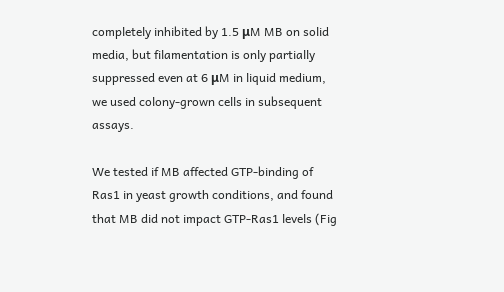completely inhibited by 1.5 μM MB on solid media, but filamentation is only partially suppressed even at 6 μM in liquid medium, we used colony-grown cells in subsequent assays.

We tested if MB affected GTP-binding of Ras1 in yeast growth conditions, and found that MB did not impact GTP-Ras1 levels (Fig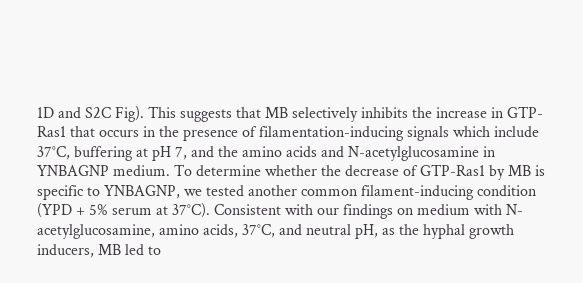1D and S2C Fig). This suggests that MB selectively inhibits the increase in GTP-Ras1 that occurs in the presence of filamentation-inducing signals which include 37°C, buffering at pH 7, and the amino acids and N-acetylglucosamine in YNBAGNP medium. To determine whether the decrease of GTP-Ras1 by MB is specific to YNBAGNP, we tested another common filament-inducing condition (YPD + 5% serum at 37°C). Consistent with our findings on medium with N-acetylglucosamine, amino acids, 37°C, and neutral pH, as the hyphal growth inducers, MB led to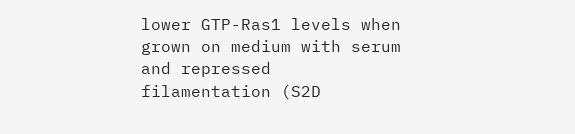lower GTP-Ras1 levels when grown on medium with serum and repressed filamentation (S2D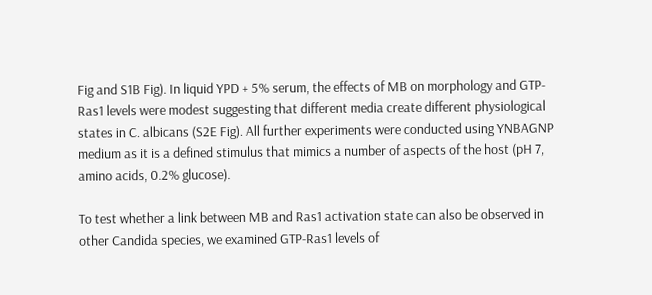Fig and S1B Fig). In liquid YPD + 5% serum, the effects of MB on morphology and GTP-Ras1 levels were modest suggesting that different media create different physiological states in C. albicans (S2E Fig). All further experiments were conducted using YNBAGNP medium as it is a defined stimulus that mimics a number of aspects of the host (pH 7, amino acids, 0.2% glucose).

To test whether a link between MB and Ras1 activation state can also be observed in other Candida species, we examined GTP-Ras1 levels of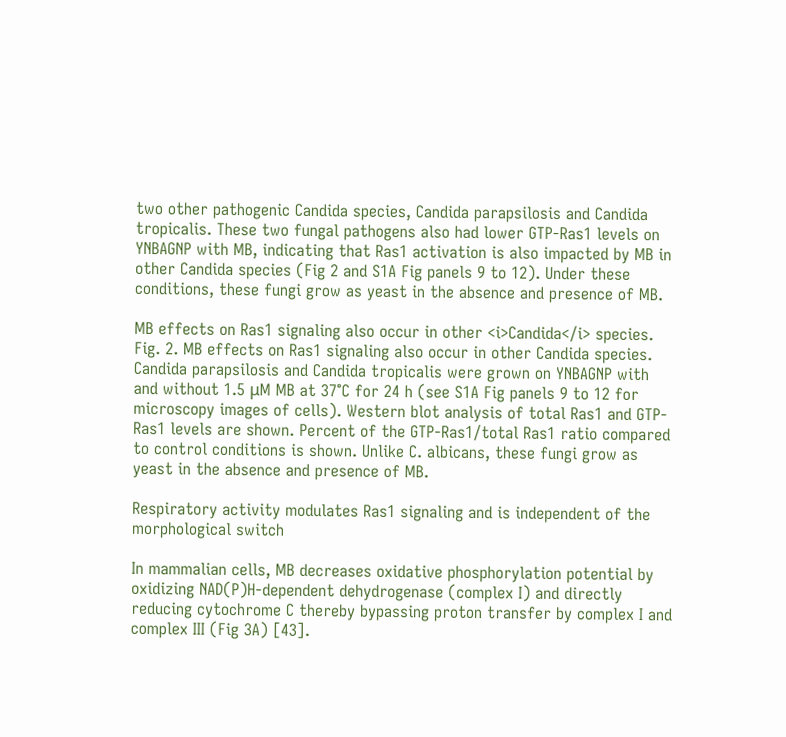two other pathogenic Candida species, Candida parapsilosis and Candida tropicalis. These two fungal pathogens also had lower GTP-Ras1 levels on YNBAGNP with MB, indicating that Ras1 activation is also impacted by MB in other Candida species (Fig 2 and S1A Fig panels 9 to 12). Under these conditions, these fungi grow as yeast in the absence and presence of MB.

MB effects on Ras1 signaling also occur in other <i>Candida</i> species.
Fig. 2. MB effects on Ras1 signaling also occur in other Candida species.
Candida parapsilosis and Candida tropicalis were grown on YNBAGNP with and without 1.5 μM MB at 37°C for 24 h (see S1A Fig panels 9 to 12 for microscopy images of cells). Western blot analysis of total Ras1 and GTP-Ras1 levels are shown. Percent of the GTP-Ras1/total Ras1 ratio compared to control conditions is shown. Unlike C. albicans, these fungi grow as yeast in the absence and presence of MB.

Respiratory activity modulates Ras1 signaling and is independent of the morphological switch

In mammalian cells, MB decreases oxidative phosphorylation potential by oxidizing NAD(P)H-dependent dehydrogenase (complex I) and directly reducing cytochrome C thereby bypassing proton transfer by complex I and complex III (Fig 3A) [43].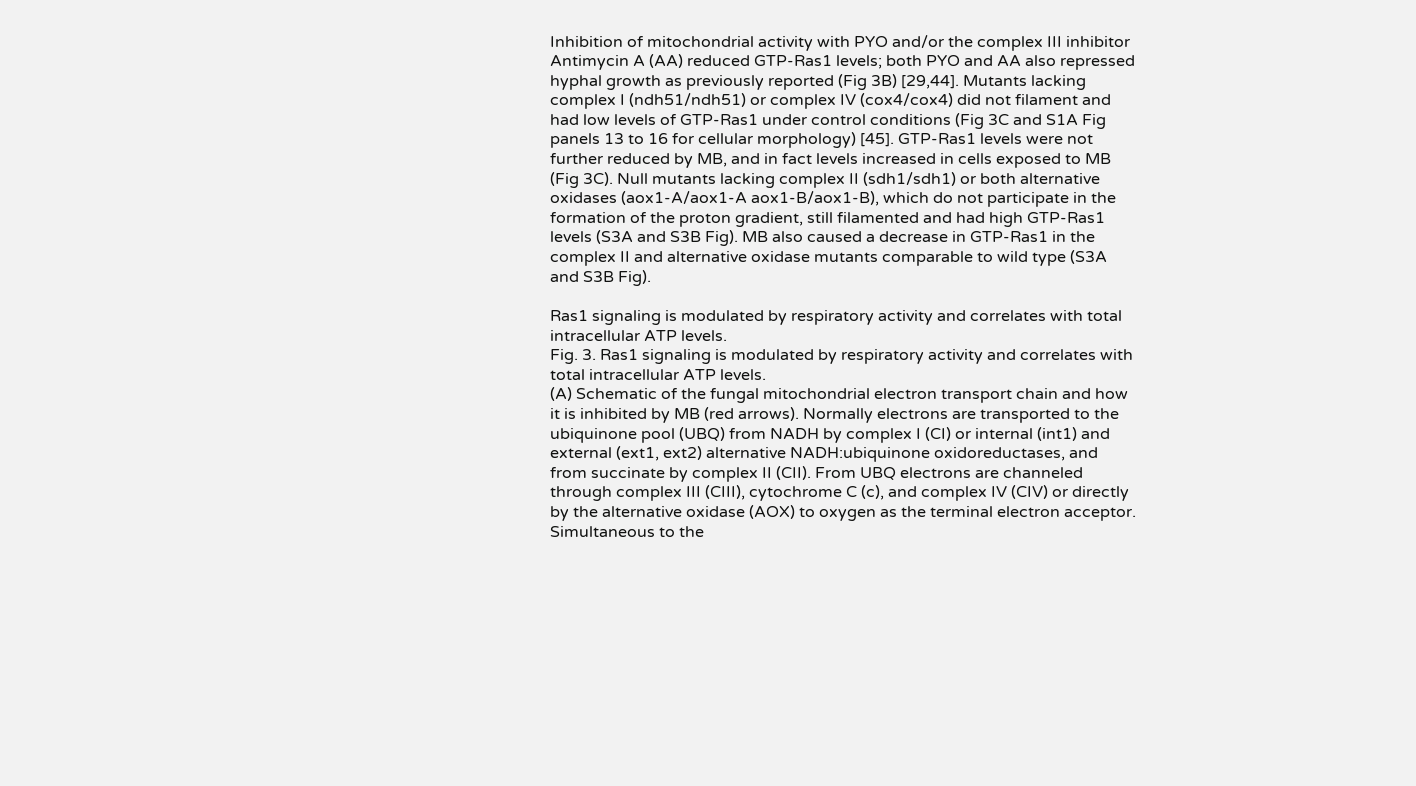Inhibition of mitochondrial activity with PYO and/or the complex III inhibitor Antimycin A (AA) reduced GTP-Ras1 levels; both PYO and AA also repressed hyphal growth as previously reported (Fig 3B) [29,44]. Mutants lacking complex I (ndh51/ndh51) or complex IV (cox4/cox4) did not filament and had low levels of GTP-Ras1 under control conditions (Fig 3C and S1A Fig panels 13 to 16 for cellular morphology) [45]. GTP-Ras1 levels were not further reduced by MB, and in fact levels increased in cells exposed to MB (Fig 3C). Null mutants lacking complex II (sdh1/sdh1) or both alternative oxidases (aox1-A/aox1-A aox1-B/aox1-B), which do not participate in the formation of the proton gradient, still filamented and had high GTP-Ras1 levels (S3A and S3B Fig). MB also caused a decrease in GTP-Ras1 in the complex II and alternative oxidase mutants comparable to wild type (S3A and S3B Fig).

Ras1 signaling is modulated by respiratory activity and correlates with total intracellular ATP levels.
Fig. 3. Ras1 signaling is modulated by respiratory activity and correlates with total intracellular ATP levels.
(A) Schematic of the fungal mitochondrial electron transport chain and how it is inhibited by MB (red arrows). Normally electrons are transported to the ubiquinone pool (UBQ) from NADH by complex I (CI) or internal (int1) and external (ext1, ext2) alternative NADH:ubiquinone oxidoreductases, and from succinate by complex II (CII). From UBQ electrons are channeled through complex III (CIII), cytochrome C (c), and complex IV (CIV) or directly by the alternative oxidase (AOX) to oxygen as the terminal electron acceptor. Simultaneous to the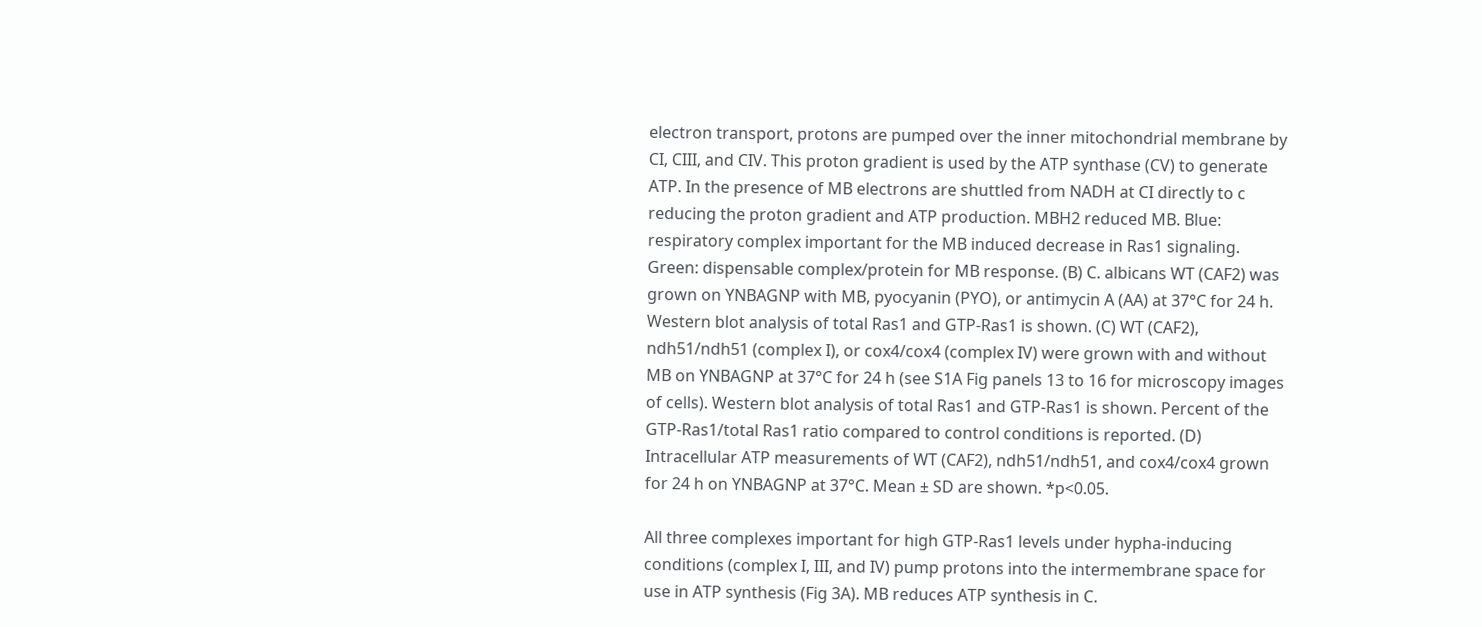electron transport, protons are pumped over the inner mitochondrial membrane by CI, CIII, and CIV. This proton gradient is used by the ATP synthase (CV) to generate ATP. In the presence of MB electrons are shuttled from NADH at CI directly to c reducing the proton gradient and ATP production. MBH2 reduced MB. Blue: respiratory complex important for the MB induced decrease in Ras1 signaling. Green: dispensable complex/protein for MB response. (B) C. albicans WT (CAF2) was grown on YNBAGNP with MB, pyocyanin (PYO), or antimycin A (AA) at 37°C for 24 h. Western blot analysis of total Ras1 and GTP-Ras1 is shown. (C) WT (CAF2), ndh51/ndh51 (complex I), or cox4/cox4 (complex IV) were grown with and without MB on YNBAGNP at 37°C for 24 h (see S1A Fig panels 13 to 16 for microscopy images of cells). Western blot analysis of total Ras1 and GTP-Ras1 is shown. Percent of the GTP-Ras1/total Ras1 ratio compared to control conditions is reported. (D) Intracellular ATP measurements of WT (CAF2), ndh51/ndh51, and cox4/cox4 grown for 24 h on YNBAGNP at 37°C. Mean ± SD are shown. *p<0.05.

All three complexes important for high GTP-Ras1 levels under hypha-inducing conditions (complex I, III, and IV) pump protons into the intermembrane space for use in ATP synthesis (Fig 3A). MB reduces ATP synthesis in C.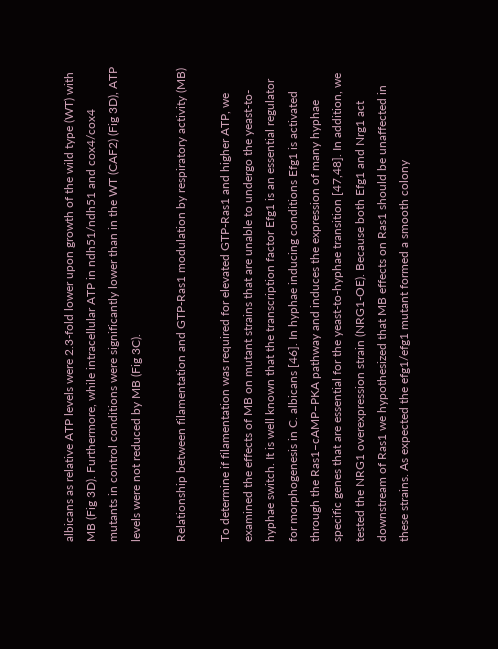albicans as relative ATP levels were 2.3-fold lower upon growth of the wild type (WT) with MB (Fig 3D). Furthermore, while intracellular ATP in ndh51/ndh51 and cox4/cox4 mutants in control conditions were significantly lower than in the WT (CAF2) (Fig 3D), ATP levels were not reduced by MB (Fig 3C).

Relationship between filamentation and GTP-Ras1 modulation by respiratory activity (MB)

To determine if filamentation was required for elevated GTP-Ras1 and higher ATP, we examined the effects of MB on mutant strains that are unable to undergo the yeast-to-hyphae switch. It is well known that the transcription factor Efg1 is an essential regulator for morphogenesis in C. albicans [46]. In hyphae inducing conditions Efg1 is activated through the Ras1–cAMP–PKA pathway and induces the expression of many hyphae specific genes that are essential for the yeast-to-hyphae transition [47,48]. In addition, we tested the NRG1 overexpression strain (NRG1-OE). Because both Efg1 and Nrg1 act downstream of Ras1 we hypothesized that MB effects on Ras1 should be unaffected in these strains. As expected the efg1/efg1 mutant formed a smooth colony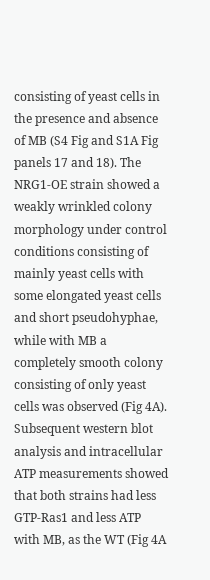consisting of yeast cells in the presence and absence of MB (S4 Fig and S1A Fig panels 17 and 18). The NRG1-OE strain showed a weakly wrinkled colony morphology under control conditions consisting of mainly yeast cells with some elongated yeast cells and short pseudohyphae, while with MB a completely smooth colony consisting of only yeast cells was observed (Fig 4A). Subsequent western blot analysis and intracellular ATP measurements showed that both strains had less GTP-Ras1 and less ATP with MB, as the WT (Fig 4A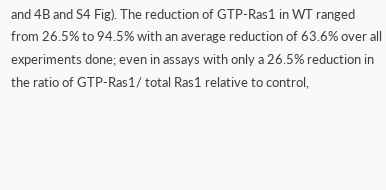and 4B and S4 Fig). The reduction of GTP-Ras1 in WT ranged from 26.5% to 94.5% with an average reduction of 63.6% over all experiments done; even in assays with only a 26.5% reduction in the ratio of GTP-Ras1/ total Ras1 relative to control,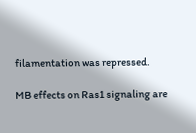filamentation was repressed.

MB effects on Ras1 signaling are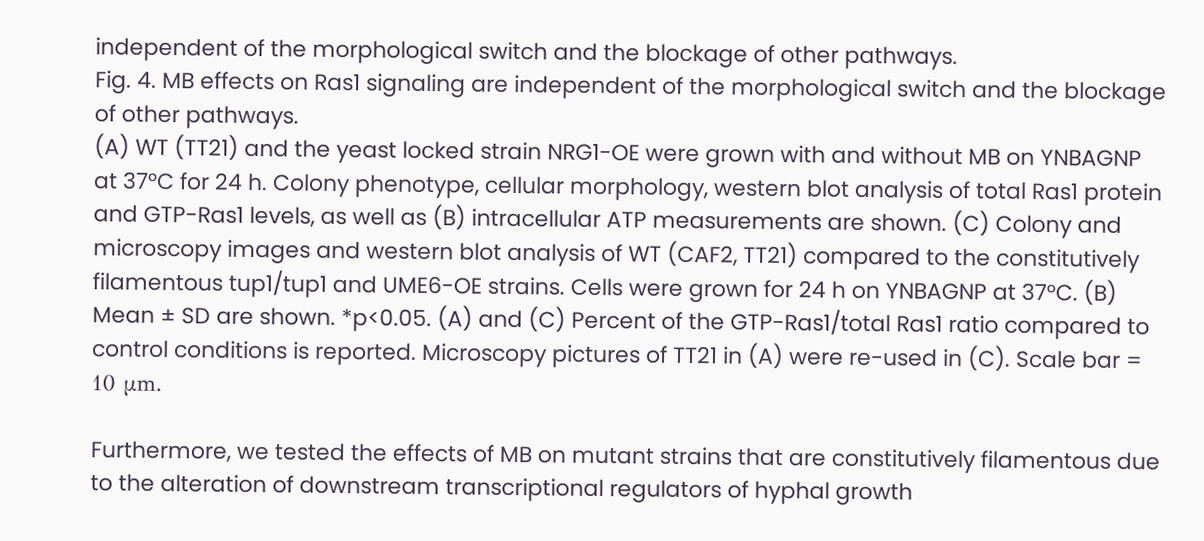independent of the morphological switch and the blockage of other pathways.
Fig. 4. MB effects on Ras1 signaling are independent of the morphological switch and the blockage of other pathways.
(A) WT (TT21) and the yeast locked strain NRG1-OE were grown with and without MB on YNBAGNP at 37°C for 24 h. Colony phenotype, cellular morphology, western blot analysis of total Ras1 protein and GTP-Ras1 levels, as well as (B) intracellular ATP measurements are shown. (C) Colony and microscopy images and western blot analysis of WT (CAF2, TT21) compared to the constitutively filamentous tup1/tup1 and UME6-OE strains. Cells were grown for 24 h on YNBAGNP at 37°C. (B) Mean ± SD are shown. *p<0.05. (A) and (C) Percent of the GTP-Ras1/total Ras1 ratio compared to control conditions is reported. Microscopy pictures of TT21 in (A) were re-used in (C). Scale bar = 10 μm.

Furthermore, we tested the effects of MB on mutant strains that are constitutively filamentous due to the alteration of downstream transcriptional regulators of hyphal growth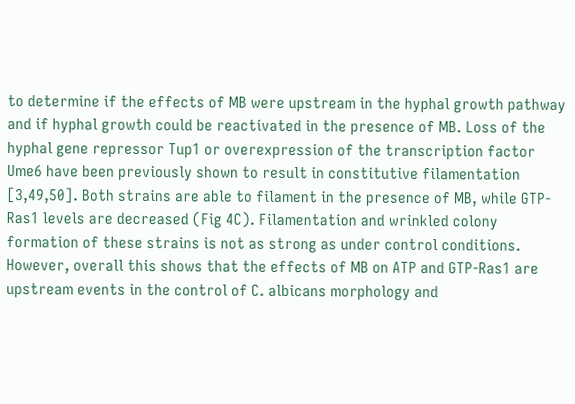to determine if the effects of MB were upstream in the hyphal growth pathway and if hyphal growth could be reactivated in the presence of MB. Loss of the hyphal gene repressor Tup1 or overexpression of the transcription factor Ume6 have been previously shown to result in constitutive filamentation [3,49,50]. Both strains are able to filament in the presence of MB, while GTP-Ras1 levels are decreased (Fig 4C). Filamentation and wrinkled colony formation of these strains is not as strong as under control conditions. However, overall this shows that the effects of MB on ATP and GTP-Ras1 are upstream events in the control of C. albicans morphology and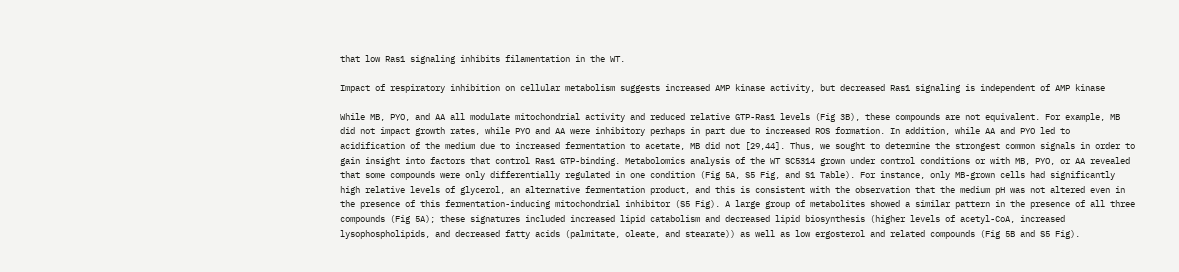that low Ras1 signaling inhibits filamentation in the WT.

Impact of respiratory inhibition on cellular metabolism suggests increased AMP kinase activity, but decreased Ras1 signaling is independent of AMP kinase

While MB, PYO, and AA all modulate mitochondrial activity and reduced relative GTP-Ras1 levels (Fig 3B), these compounds are not equivalent. For example, MB did not impact growth rates, while PYO and AA were inhibitory perhaps in part due to increased ROS formation. In addition, while AA and PYO led to acidification of the medium due to increased fermentation to acetate, MB did not [29,44]. Thus, we sought to determine the strongest common signals in order to gain insight into factors that control Ras1 GTP-binding. Metabolomics analysis of the WT SC5314 grown under control conditions or with MB, PYO, or AA revealed that some compounds were only differentially regulated in one condition (Fig 5A, S5 Fig, and S1 Table). For instance, only MB-grown cells had significantly high relative levels of glycerol, an alternative fermentation product, and this is consistent with the observation that the medium pH was not altered even in the presence of this fermentation-inducing mitochondrial inhibitor (S5 Fig). A large group of metabolites showed a similar pattern in the presence of all three compounds (Fig 5A); these signatures included increased lipid catabolism and decreased lipid biosynthesis (higher levels of acetyl-CoA, increased lysophospholipids, and decreased fatty acids (palmitate, oleate, and stearate)) as well as low ergosterol and related compounds (Fig 5B and S5 Fig).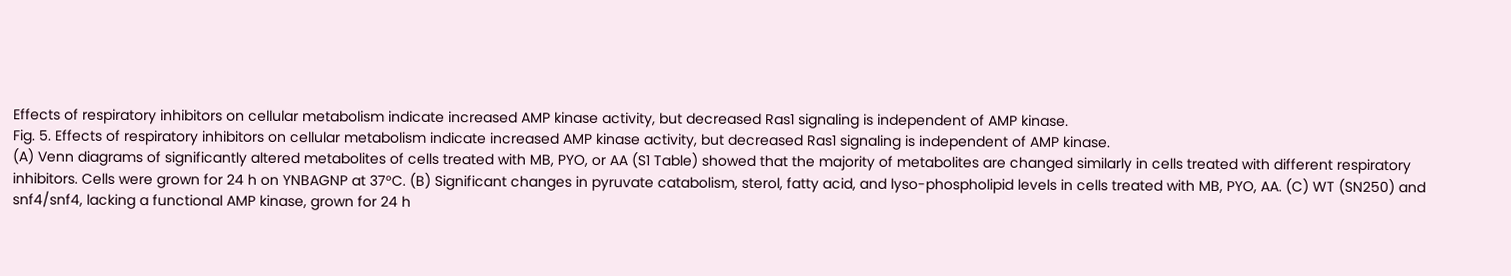Effects of respiratory inhibitors on cellular metabolism indicate increased AMP kinase activity, but decreased Ras1 signaling is independent of AMP kinase.
Fig. 5. Effects of respiratory inhibitors on cellular metabolism indicate increased AMP kinase activity, but decreased Ras1 signaling is independent of AMP kinase.
(A) Venn diagrams of significantly altered metabolites of cells treated with MB, PYO, or AA (S1 Table) showed that the majority of metabolites are changed similarly in cells treated with different respiratory inhibitors. Cells were grown for 24 h on YNBAGNP at 37°C. (B) Significant changes in pyruvate catabolism, sterol, fatty acid, and lyso-phospholipid levels in cells treated with MB, PYO, AA. (C) WT (SN250) and snf4/snf4, lacking a functional AMP kinase, grown for 24 h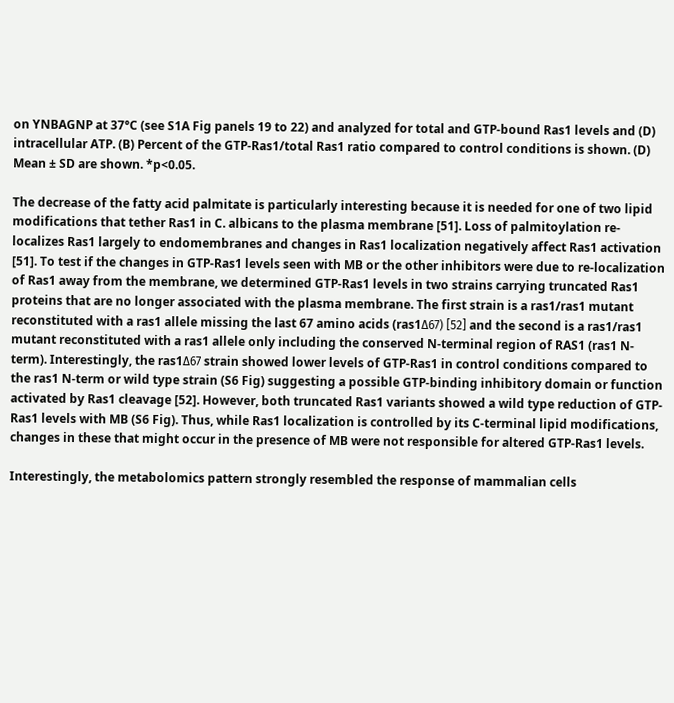on YNBAGNP at 37°C (see S1A Fig panels 19 to 22) and analyzed for total and GTP-bound Ras1 levels and (D) intracellular ATP. (B) Percent of the GTP-Ras1/total Ras1 ratio compared to control conditions is shown. (D) Mean ± SD are shown. *p<0.05.

The decrease of the fatty acid palmitate is particularly interesting because it is needed for one of two lipid modifications that tether Ras1 in C. albicans to the plasma membrane [51]. Loss of palmitoylation re-localizes Ras1 largely to endomembranes and changes in Ras1 localization negatively affect Ras1 activation [51]. To test if the changes in GTP-Ras1 levels seen with MB or the other inhibitors were due to re-localization of Ras1 away from the membrane, we determined GTP-Ras1 levels in two strains carrying truncated Ras1 proteins that are no longer associated with the plasma membrane. The first strain is a ras1/ras1 mutant reconstituted with a ras1 allele missing the last 67 amino acids (ras1Δ67) [52] and the second is a ras1/ras1 mutant reconstituted with a ras1 allele only including the conserved N-terminal region of RAS1 (ras1 N-term). Interestingly, the ras1Δ67 strain showed lower levels of GTP-Ras1 in control conditions compared to the ras1 N-term or wild type strain (S6 Fig) suggesting a possible GTP-binding inhibitory domain or function activated by Ras1 cleavage [52]. However, both truncated Ras1 variants showed a wild type reduction of GTP-Ras1 levels with MB (S6 Fig). Thus, while Ras1 localization is controlled by its C-terminal lipid modifications, changes in these that might occur in the presence of MB were not responsible for altered GTP-Ras1 levels.

Interestingly, the metabolomics pattern strongly resembled the response of mammalian cells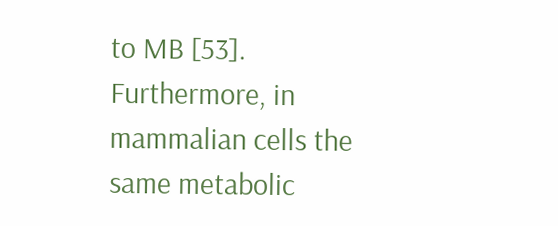to MB [53]. Furthermore, in mammalian cells the same metabolic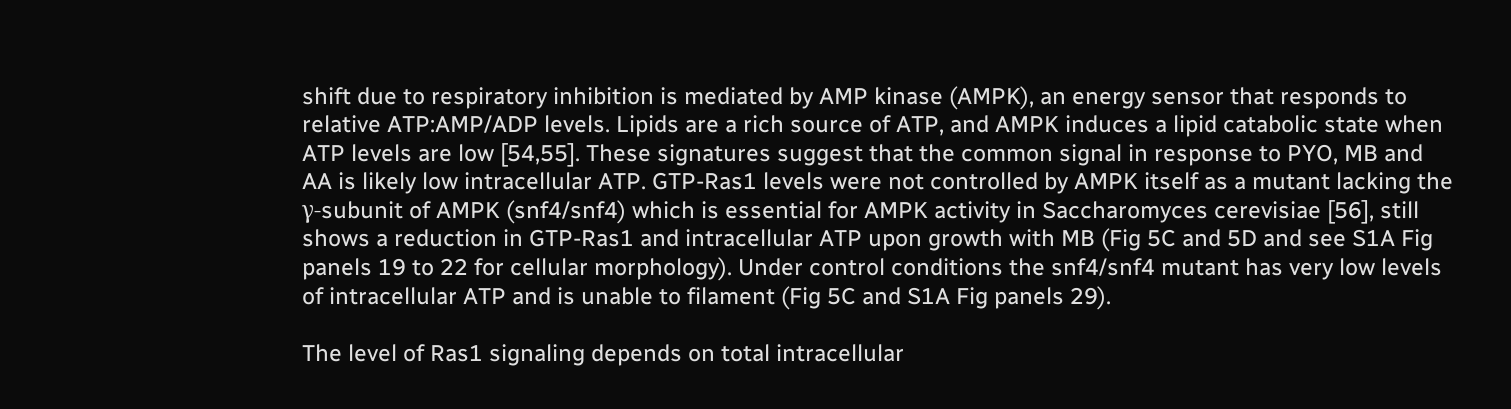shift due to respiratory inhibition is mediated by AMP kinase (AMPK), an energy sensor that responds to relative ATP:AMP/ADP levels. Lipids are a rich source of ATP, and AMPK induces a lipid catabolic state when ATP levels are low [54,55]. These signatures suggest that the common signal in response to PYO, MB and AA is likely low intracellular ATP. GTP-Ras1 levels were not controlled by AMPK itself as a mutant lacking the γ-subunit of AMPK (snf4/snf4) which is essential for AMPK activity in Saccharomyces cerevisiae [56], still shows a reduction in GTP-Ras1 and intracellular ATP upon growth with MB (Fig 5C and 5D and see S1A Fig panels 19 to 22 for cellular morphology). Under control conditions the snf4/snf4 mutant has very low levels of intracellular ATP and is unable to filament (Fig 5C and S1A Fig panels 29).

The level of Ras1 signaling depends on total intracellular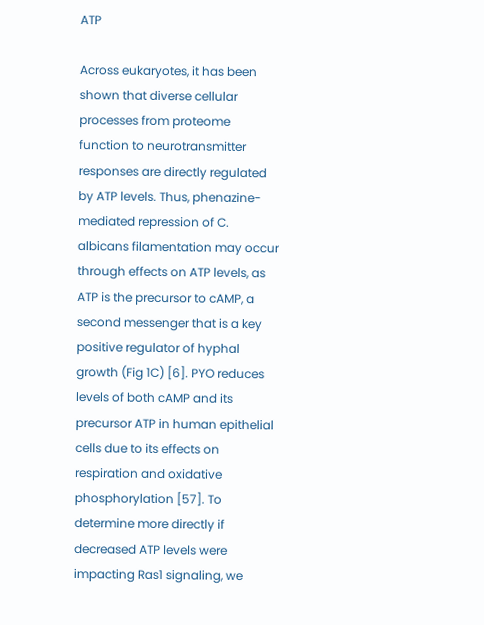ATP

Across eukaryotes, it has been shown that diverse cellular processes from proteome function to neurotransmitter responses are directly regulated by ATP levels. Thus, phenazine-mediated repression of C. albicans filamentation may occur through effects on ATP levels, as ATP is the precursor to cAMP, a second messenger that is a key positive regulator of hyphal growth (Fig 1C) [6]. PYO reduces levels of both cAMP and its precursor ATP in human epithelial cells due to its effects on respiration and oxidative phosphorylation [57]. To determine more directly if decreased ATP levels were impacting Ras1 signaling, we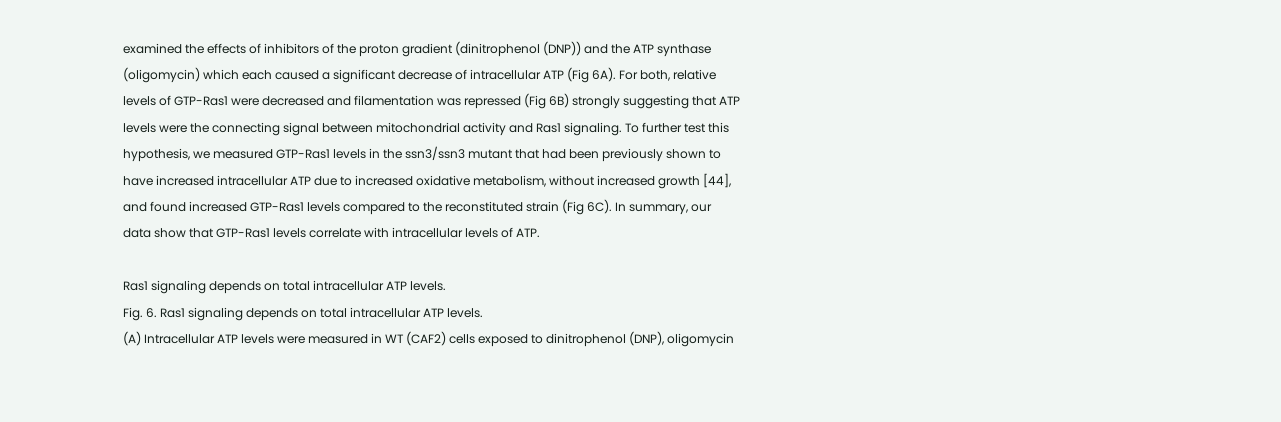examined the effects of inhibitors of the proton gradient (dinitrophenol (DNP)) and the ATP synthase (oligomycin) which each caused a significant decrease of intracellular ATP (Fig 6A). For both, relative levels of GTP-Ras1 were decreased and filamentation was repressed (Fig 6B) strongly suggesting that ATP levels were the connecting signal between mitochondrial activity and Ras1 signaling. To further test this hypothesis, we measured GTP-Ras1 levels in the ssn3/ssn3 mutant that had been previously shown to have increased intracellular ATP due to increased oxidative metabolism, without increased growth [44], and found increased GTP-Ras1 levels compared to the reconstituted strain (Fig 6C). In summary, our data show that GTP-Ras1 levels correlate with intracellular levels of ATP.

Ras1 signaling depends on total intracellular ATP levels.
Fig. 6. Ras1 signaling depends on total intracellular ATP levels.
(A) Intracellular ATP levels were measured in WT (CAF2) cells exposed to dinitrophenol (DNP), oligomycin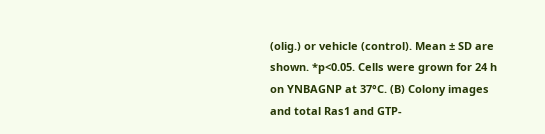(olig.) or vehicle (control). Mean ± SD are shown. *p<0.05. Cells were grown for 24 h on YNBAGNP at 37°C. (B) Colony images and total Ras1 and GTP-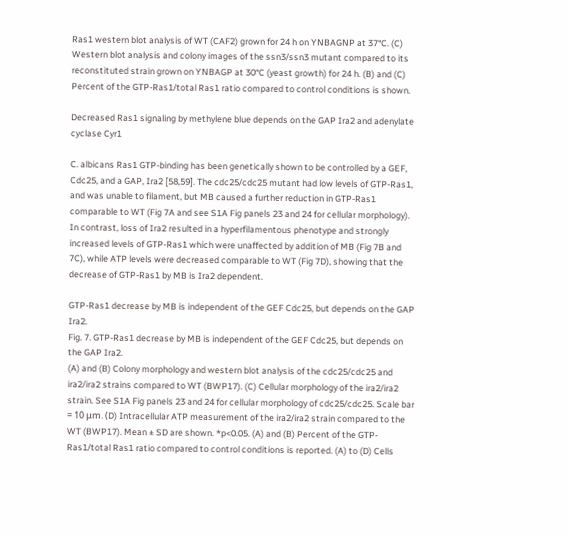Ras1 western blot analysis of WT (CAF2) grown for 24 h on YNBAGNP at 37°C. (C) Western blot analysis and colony images of the ssn3/ssn3 mutant compared to its reconstituted strain grown on YNBAGP at 30°C (yeast growth) for 24 h. (B) and (C) Percent of the GTP-Ras1/total Ras1 ratio compared to control conditions is shown.

Decreased Ras1 signaling by methylene blue depends on the GAP Ira2 and adenylate cyclase Cyr1

C. albicans Ras1 GTP-binding has been genetically shown to be controlled by a GEF, Cdc25, and a GAP, Ira2 [58,59]. The cdc25/cdc25 mutant had low levels of GTP-Ras1, and was unable to filament, but MB caused a further reduction in GTP-Ras1 comparable to WT (Fig 7A and see S1A Fig panels 23 and 24 for cellular morphology). In contrast, loss of Ira2 resulted in a hyperfilamentous phenotype and strongly increased levels of GTP-Ras1 which were unaffected by addition of MB (Fig 7B and 7C), while ATP levels were decreased comparable to WT (Fig 7D), showing that the decrease of GTP-Ras1 by MB is Ira2 dependent.

GTP-Ras1 decrease by MB is independent of the GEF Cdc25, but depends on the GAP Ira2.
Fig. 7. GTP-Ras1 decrease by MB is independent of the GEF Cdc25, but depends on the GAP Ira2.
(A) and (B) Colony morphology and western blot analysis of the cdc25/cdc25 and ira2/ira2 strains compared to WT (BWP17). (C) Cellular morphology of the ira2/ira2 strain. See S1A Fig panels 23 and 24 for cellular morphology of cdc25/cdc25. Scale bar = 10 μm. (D) Intracellular ATP measurement of the ira2/ira2 strain compared to the WT (BWP17). Mean ± SD are shown. *p<0.05. (A) and (B) Percent of the GTP-Ras1/total Ras1 ratio compared to control conditions is reported. (A) to (D) Cells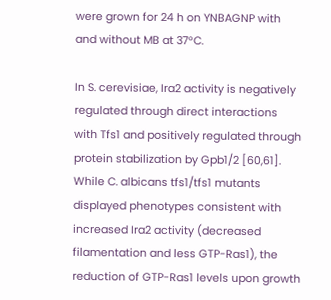were grown for 24 h on YNBAGNP with and without MB at 37°C.

In S. cerevisiae, Ira2 activity is negatively regulated through direct interactions with Tfs1 and positively regulated through protein stabilization by Gpb1/2 [60,61]. While C. albicans tfs1/tfs1 mutants displayed phenotypes consistent with increased Ira2 activity (decreased filamentation and less GTP-Ras1), the reduction of GTP-Ras1 levels upon growth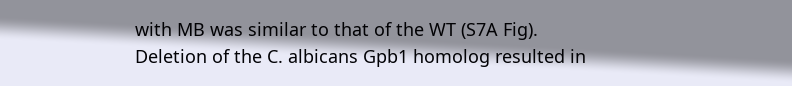with MB was similar to that of the WT (S7A Fig). Deletion of the C. albicans Gpb1 homolog resulted in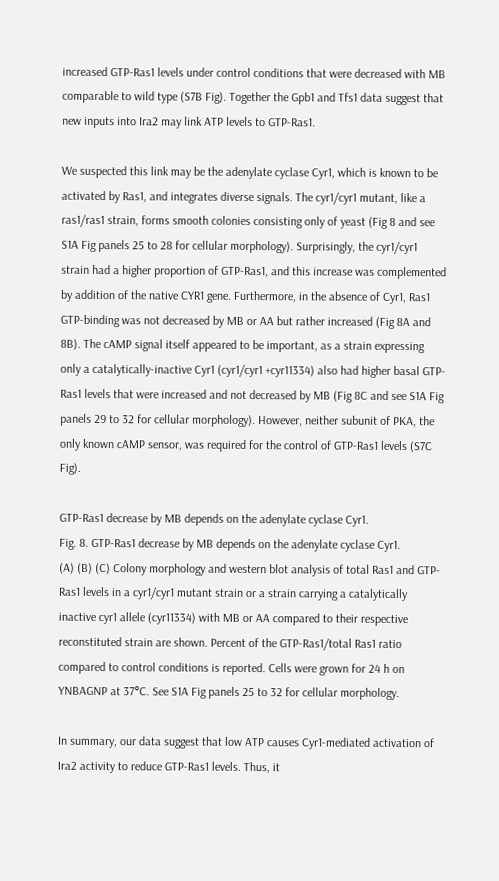increased GTP-Ras1 levels under control conditions that were decreased with MB comparable to wild type (S7B Fig). Together the Gpb1 and Tfs1 data suggest that new inputs into Ira2 may link ATP levels to GTP-Ras1.

We suspected this link may be the adenylate cyclase Cyr1, which is known to be activated by Ras1, and integrates diverse signals. The cyr1/cyr1 mutant, like a ras1/ras1 strain, forms smooth colonies consisting only of yeast (Fig 8 and see S1A Fig panels 25 to 28 for cellular morphology). Surprisingly, the cyr1/cyr1 strain had a higher proportion of GTP-Ras1, and this increase was complemented by addition of the native CYR1 gene. Furthermore, in the absence of Cyr1, Ras1 GTP-binding was not decreased by MB or AA but rather increased (Fig 8A and 8B). The cAMP signal itself appeared to be important, as a strain expressing only a catalytically-inactive Cyr1 (cyr1/cyr1 +cyr11334) also had higher basal GTP-Ras1 levels that were increased and not decreased by MB (Fig 8C and see S1A Fig panels 29 to 32 for cellular morphology). However, neither subunit of PKA, the only known cAMP sensor, was required for the control of GTP-Ras1 levels (S7C Fig).

GTP-Ras1 decrease by MB depends on the adenylate cyclase Cyr1.
Fig. 8. GTP-Ras1 decrease by MB depends on the adenylate cyclase Cyr1.
(A) (B) (C) Colony morphology and western blot analysis of total Ras1 and GTP-Ras1 levels in a cyr1/cyr1 mutant strain or a strain carrying a catalytically inactive cyr1 allele (cyr11334) with MB or AA compared to their respective reconstituted strain are shown. Percent of the GTP-Ras1/total Ras1 ratio compared to control conditions is reported. Cells were grown for 24 h on YNBAGNP at 37°C. See S1A Fig panels 25 to 32 for cellular morphology.

In summary, our data suggest that low ATP causes Cyr1-mediated activation of Ira2 activity to reduce GTP-Ras1 levels. Thus, it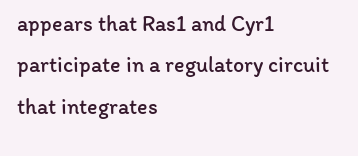appears that Ras1 and Cyr1 participate in a regulatory circuit that integrates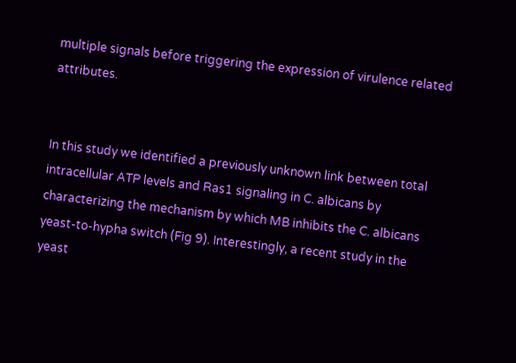multiple signals before triggering the expression of virulence related attributes.


In this study we identified a previously unknown link between total intracellular ATP levels and Ras1 signaling in C. albicans by characterizing the mechanism by which MB inhibits the C. albicans yeast-to-hypha switch (Fig 9). Interestingly, a recent study in the yeast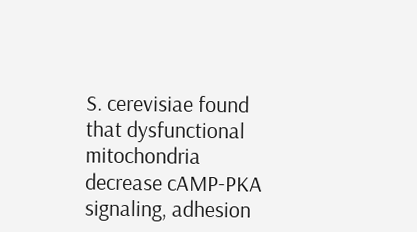S. cerevisiae found that dysfunctional mitochondria decrease cAMP-PKA signaling, adhesion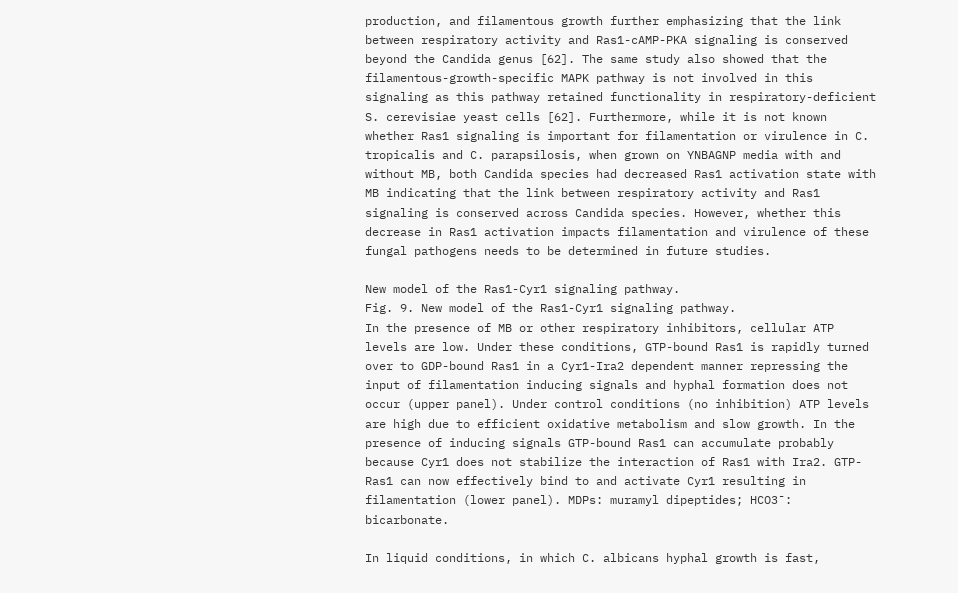production, and filamentous growth further emphasizing that the link between respiratory activity and Ras1-cAMP-PKA signaling is conserved beyond the Candida genus [62]. The same study also showed that the filamentous-growth-specific MAPK pathway is not involved in this signaling as this pathway retained functionality in respiratory-deficient S. cerevisiae yeast cells [62]. Furthermore, while it is not known whether Ras1 signaling is important for filamentation or virulence in C. tropicalis and C. parapsilosis, when grown on YNBAGNP media with and without MB, both Candida species had decreased Ras1 activation state with MB indicating that the link between respiratory activity and Ras1 signaling is conserved across Candida species. However, whether this decrease in Ras1 activation impacts filamentation and virulence of these fungal pathogens needs to be determined in future studies.

New model of the Ras1-Cyr1 signaling pathway.
Fig. 9. New model of the Ras1-Cyr1 signaling pathway.
In the presence of MB or other respiratory inhibitors, cellular ATP levels are low. Under these conditions, GTP-bound Ras1 is rapidly turned over to GDP-bound Ras1 in a Cyr1-Ira2 dependent manner repressing the input of filamentation inducing signals and hyphal formation does not occur (upper panel). Under control conditions (no inhibition) ATP levels are high due to efficient oxidative metabolism and slow growth. In the presence of inducing signals GTP-bound Ras1 can accumulate probably because Cyr1 does not stabilize the interaction of Ras1 with Ira2. GTP-Ras1 can now effectively bind to and activate Cyr1 resulting in filamentation (lower panel). MDPs: muramyl dipeptides; HCO3¯: bicarbonate.

In liquid conditions, in which C. albicans hyphal growth is fast,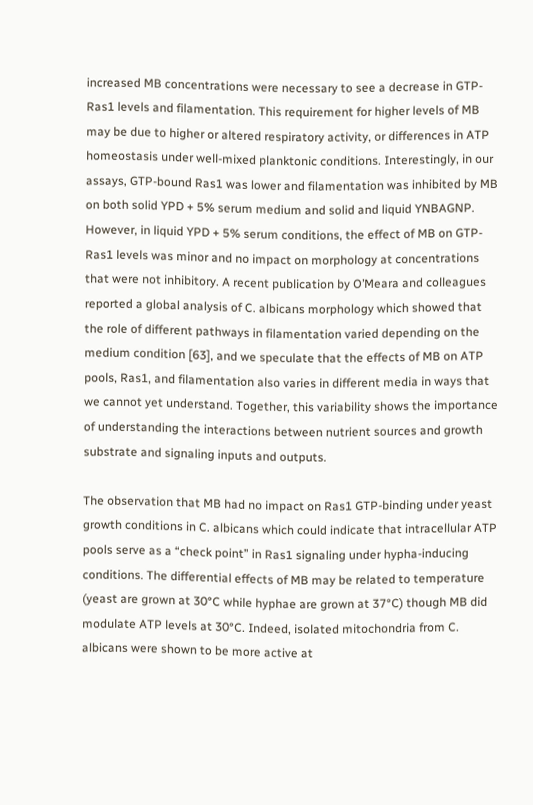increased MB concentrations were necessary to see a decrease in GTP-Ras1 levels and filamentation. This requirement for higher levels of MB may be due to higher or altered respiratory activity, or differences in ATP homeostasis under well-mixed planktonic conditions. Interestingly, in our assays, GTP-bound Ras1 was lower and filamentation was inhibited by MB on both solid YPD + 5% serum medium and solid and liquid YNBAGNP. However, in liquid YPD + 5% serum conditions, the effect of MB on GTP-Ras1 levels was minor and no impact on morphology at concentrations that were not inhibitory. A recent publication by O’Meara and colleagues reported a global analysis of C. albicans morphology which showed that the role of different pathways in filamentation varied depending on the medium condition [63], and we speculate that the effects of MB on ATP pools, Ras1, and filamentation also varies in different media in ways that we cannot yet understand. Together, this variability shows the importance of understanding the interactions between nutrient sources and growth substrate and signaling inputs and outputs.

The observation that MB had no impact on Ras1 GTP-binding under yeast growth conditions in C. albicans which could indicate that intracellular ATP pools serve as a “check point” in Ras1 signaling under hypha-inducing conditions. The differential effects of MB may be related to temperature (yeast are grown at 30°C while hyphae are grown at 37°C) though MB did modulate ATP levels at 30°C. Indeed, isolated mitochondria from C. albicans were shown to be more active at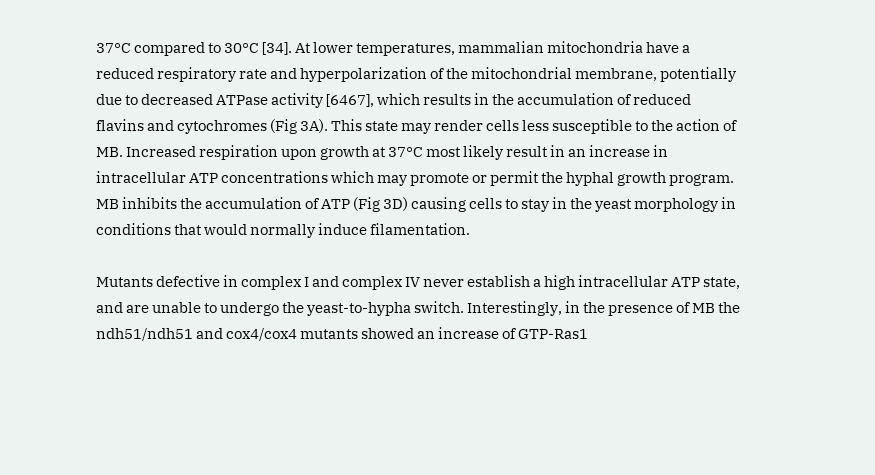37°C compared to 30°C [34]. At lower temperatures, mammalian mitochondria have a reduced respiratory rate and hyperpolarization of the mitochondrial membrane, potentially due to decreased ATPase activity [6467], which results in the accumulation of reduced flavins and cytochromes (Fig 3A). This state may render cells less susceptible to the action of MB. Increased respiration upon growth at 37°C most likely result in an increase in intracellular ATP concentrations which may promote or permit the hyphal growth program. MB inhibits the accumulation of ATP (Fig 3D) causing cells to stay in the yeast morphology in conditions that would normally induce filamentation.

Mutants defective in complex I and complex IV never establish a high intracellular ATP state, and are unable to undergo the yeast-to-hypha switch. Interestingly, in the presence of MB the ndh51/ndh51 and cox4/cox4 mutants showed an increase of GTP-Ras1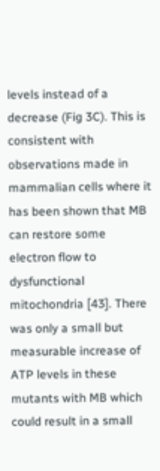levels instead of a decrease (Fig 3C). This is consistent with observations made in mammalian cells where it has been shown that MB can restore some electron flow to dysfunctional mitochondria [43]. There was only a small but measurable increase of ATP levels in these mutants with MB which could result in a small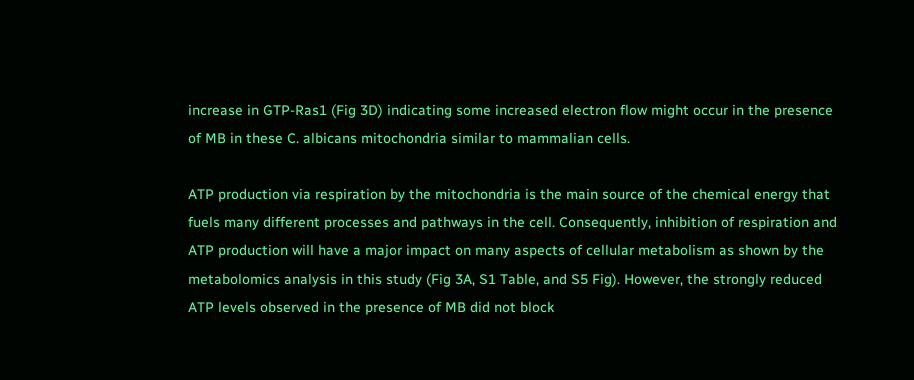increase in GTP-Ras1 (Fig 3D) indicating some increased electron flow might occur in the presence of MB in these C. albicans mitochondria similar to mammalian cells.

ATP production via respiration by the mitochondria is the main source of the chemical energy that fuels many different processes and pathways in the cell. Consequently, inhibition of respiration and ATP production will have a major impact on many aspects of cellular metabolism as shown by the metabolomics analysis in this study (Fig 3A, S1 Table, and S5 Fig). However, the strongly reduced ATP levels observed in the presence of MB did not block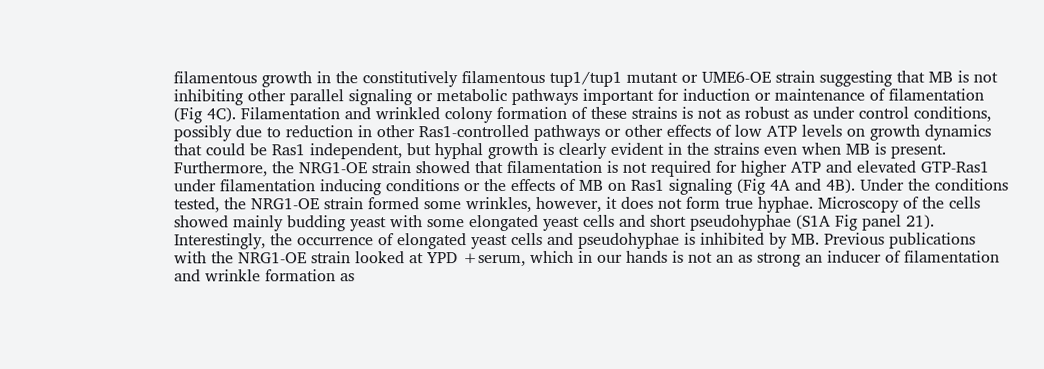filamentous growth in the constitutively filamentous tup1/tup1 mutant or UME6-OE strain suggesting that MB is not inhibiting other parallel signaling or metabolic pathways important for induction or maintenance of filamentation (Fig 4C). Filamentation and wrinkled colony formation of these strains is not as robust as under control conditions, possibly due to reduction in other Ras1-controlled pathways or other effects of low ATP levels on growth dynamics that could be Ras1 independent, but hyphal growth is clearly evident in the strains even when MB is present. Furthermore, the NRG1-OE strain showed that filamentation is not required for higher ATP and elevated GTP-Ras1 under filamentation inducing conditions or the effects of MB on Ras1 signaling (Fig 4A and 4B). Under the conditions tested, the NRG1-OE strain formed some wrinkles, however, it does not form true hyphae. Microscopy of the cells showed mainly budding yeast with some elongated yeast cells and short pseudohyphae (S1A Fig panel 21). Interestingly, the occurrence of elongated yeast cells and pseudohyphae is inhibited by MB. Previous publications with the NRG1-OE strain looked at YPD +serum, which in our hands is not an as strong an inducer of filamentation and wrinkle formation as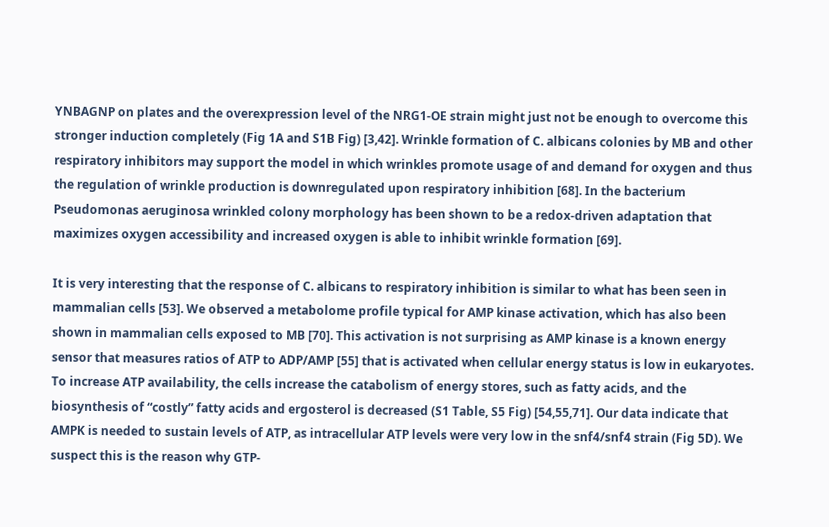YNBAGNP on plates and the overexpression level of the NRG1-OE strain might just not be enough to overcome this stronger induction completely (Fig 1A and S1B Fig) [3,42]. Wrinkle formation of C. albicans colonies by MB and other respiratory inhibitors may support the model in which wrinkles promote usage of and demand for oxygen and thus the regulation of wrinkle production is downregulated upon respiratory inhibition [68]. In the bacterium Pseudomonas aeruginosa wrinkled colony morphology has been shown to be a redox-driven adaptation that maximizes oxygen accessibility and increased oxygen is able to inhibit wrinkle formation [69].

It is very interesting that the response of C. albicans to respiratory inhibition is similar to what has been seen in mammalian cells [53]. We observed a metabolome profile typical for AMP kinase activation, which has also been shown in mammalian cells exposed to MB [70]. This activation is not surprising as AMP kinase is a known energy sensor that measures ratios of ATP to ADP/AMP [55] that is activated when cellular energy status is low in eukaryotes. To increase ATP availability, the cells increase the catabolism of energy stores, such as fatty acids, and the biosynthesis of “costly” fatty acids and ergosterol is decreased (S1 Table, S5 Fig) [54,55,71]. Our data indicate that AMPK is needed to sustain levels of ATP, as intracellular ATP levels were very low in the snf4/snf4 strain (Fig 5D). We suspect this is the reason why GTP-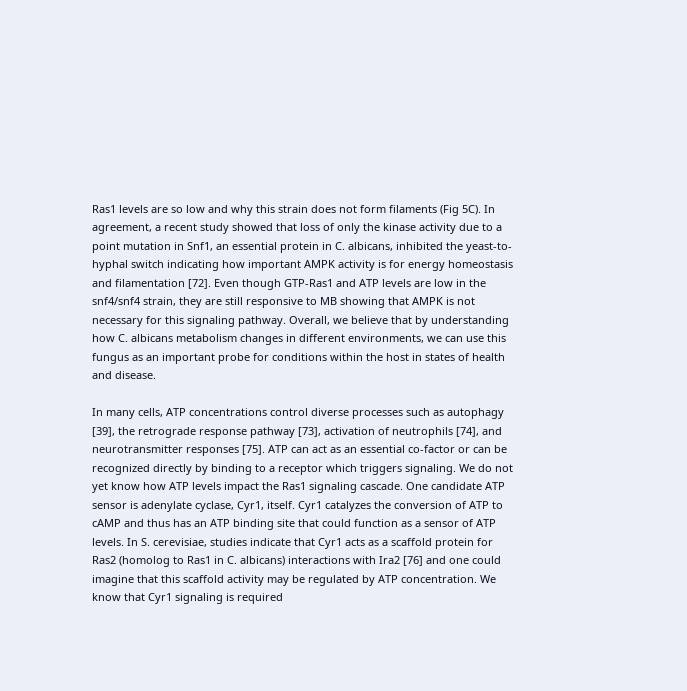Ras1 levels are so low and why this strain does not form filaments (Fig 5C). In agreement, a recent study showed that loss of only the kinase activity due to a point mutation in Snf1, an essential protein in C. albicans, inhibited the yeast-to-hyphal switch indicating how important AMPK activity is for energy homeostasis and filamentation [72]. Even though GTP-Ras1 and ATP levels are low in the snf4/snf4 strain, they are still responsive to MB showing that AMPK is not necessary for this signaling pathway. Overall, we believe that by understanding how C. albicans metabolism changes in different environments, we can use this fungus as an important probe for conditions within the host in states of health and disease.

In many cells, ATP concentrations control diverse processes such as autophagy [39], the retrograde response pathway [73], activation of neutrophils [74], and neurotransmitter responses [75]. ATP can act as an essential co-factor or can be recognized directly by binding to a receptor which triggers signaling. We do not yet know how ATP levels impact the Ras1 signaling cascade. One candidate ATP sensor is adenylate cyclase, Cyr1, itself. Cyr1 catalyzes the conversion of ATP to cAMP and thus has an ATP binding site that could function as a sensor of ATP levels. In S. cerevisiae, studies indicate that Cyr1 acts as a scaffold protein for Ras2 (homolog to Ras1 in C. albicans) interactions with Ira2 [76] and one could imagine that this scaffold activity may be regulated by ATP concentration. We know that Cyr1 signaling is required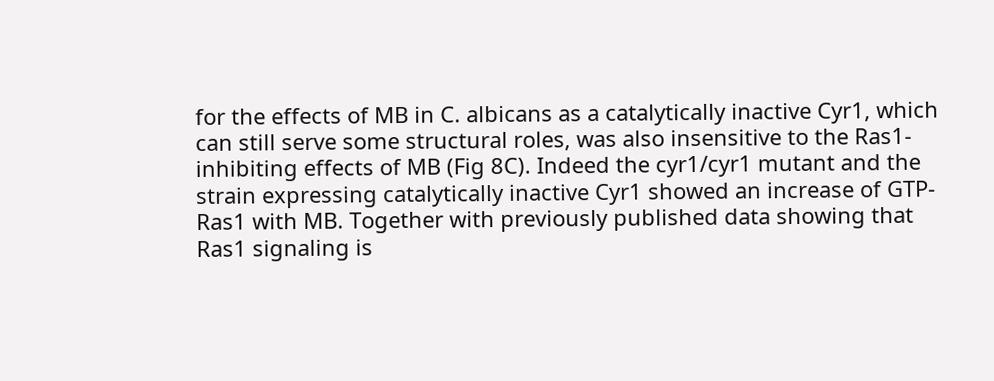for the effects of MB in C. albicans as a catalytically inactive Cyr1, which can still serve some structural roles, was also insensitive to the Ras1-inhibiting effects of MB (Fig 8C). Indeed the cyr1/cyr1 mutant and the strain expressing catalytically inactive Cyr1 showed an increase of GTP-Ras1 with MB. Together with previously published data showing that Ras1 signaling is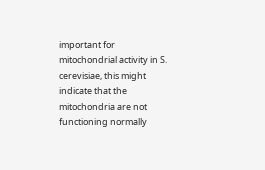important for mitochondrial activity in S. cerevisiae, this might indicate that the mitochondria are not functioning normally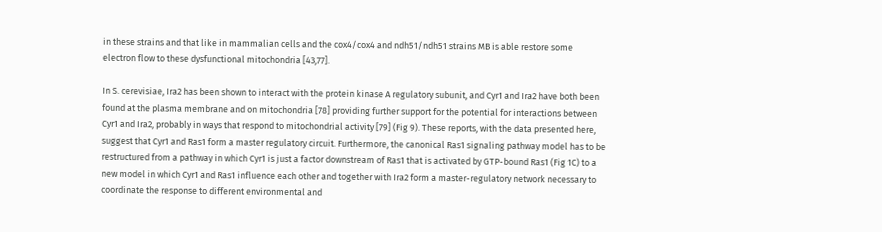in these strains and that like in mammalian cells and the cox4/cox4 and ndh51/ndh51 strains MB is able restore some electron flow to these dysfunctional mitochondria [43,77].

In S. cerevisiae, Ira2 has been shown to interact with the protein kinase A regulatory subunit, and Cyr1 and Ira2 have both been found at the plasma membrane and on mitochondria [78] providing further support for the potential for interactions between Cyr1 and Ira2, probably in ways that respond to mitochondrial activity [79] (Fig 9). These reports, with the data presented here, suggest that Cyr1 and Ras1 form a master regulatory circuit. Furthermore, the canonical Ras1 signaling pathway model has to be restructured from a pathway in which Cyr1 is just a factor downstream of Ras1 that is activated by GTP-bound Ras1 (Fig 1C) to a new model in which Cyr1 and Ras1 influence each other and together with Ira2 form a master-regulatory network necessary to coordinate the response to different environmental and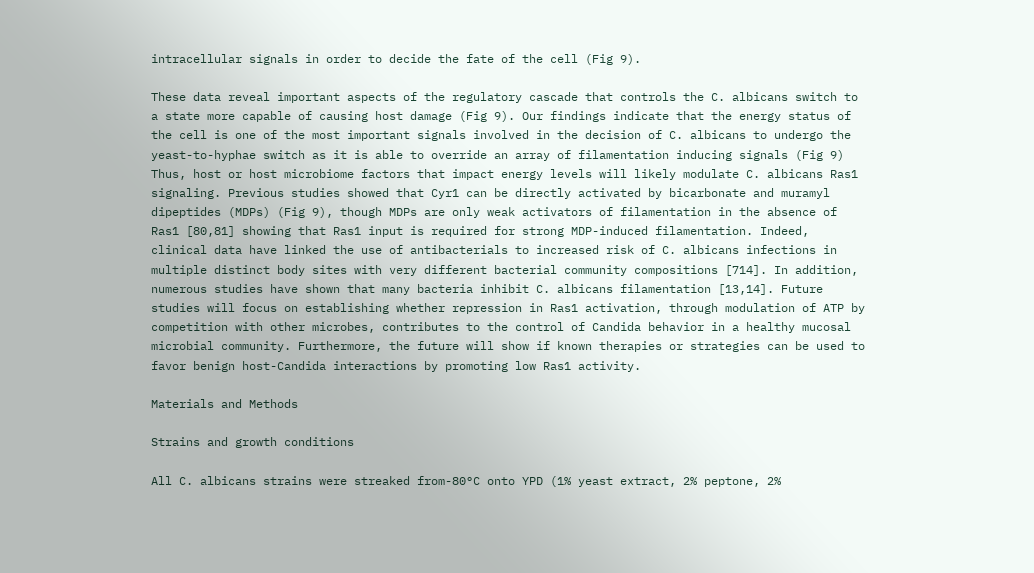intracellular signals in order to decide the fate of the cell (Fig 9).

These data reveal important aspects of the regulatory cascade that controls the C. albicans switch to a state more capable of causing host damage (Fig 9). Our findings indicate that the energy status of the cell is one of the most important signals involved in the decision of C. albicans to undergo the yeast-to-hyphae switch as it is able to override an array of filamentation inducing signals (Fig 9) Thus, host or host microbiome factors that impact energy levels will likely modulate C. albicans Ras1 signaling. Previous studies showed that Cyr1 can be directly activated by bicarbonate and muramyl dipeptides (MDPs) (Fig 9), though MDPs are only weak activators of filamentation in the absence of Ras1 [80,81] showing that Ras1 input is required for strong MDP-induced filamentation. Indeed, clinical data have linked the use of antibacterials to increased risk of C. albicans infections in multiple distinct body sites with very different bacterial community compositions [714]. In addition, numerous studies have shown that many bacteria inhibit C. albicans filamentation [13,14]. Future studies will focus on establishing whether repression in Ras1 activation, through modulation of ATP by competition with other microbes, contributes to the control of Candida behavior in a healthy mucosal microbial community. Furthermore, the future will show if known therapies or strategies can be used to favor benign host-Candida interactions by promoting low Ras1 activity.

Materials and Methods

Strains and growth conditions

All C. albicans strains were streaked from-80°C onto YPD (1% yeast extract, 2% peptone, 2%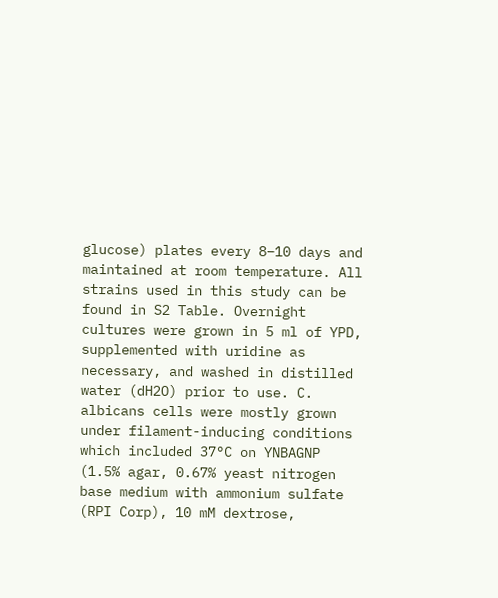glucose) plates every 8–10 days and maintained at room temperature. All strains used in this study can be found in S2 Table. Overnight cultures were grown in 5 ml of YPD, supplemented with uridine as necessary, and washed in distilled water (dH2O) prior to use. C. albicans cells were mostly grown under filament-inducing conditions which included 37°C on YNBAGNP (1.5% agar, 0.67% yeast nitrogen base medium with ammonium sulfate (RPI Corp), 10 mM dextrose,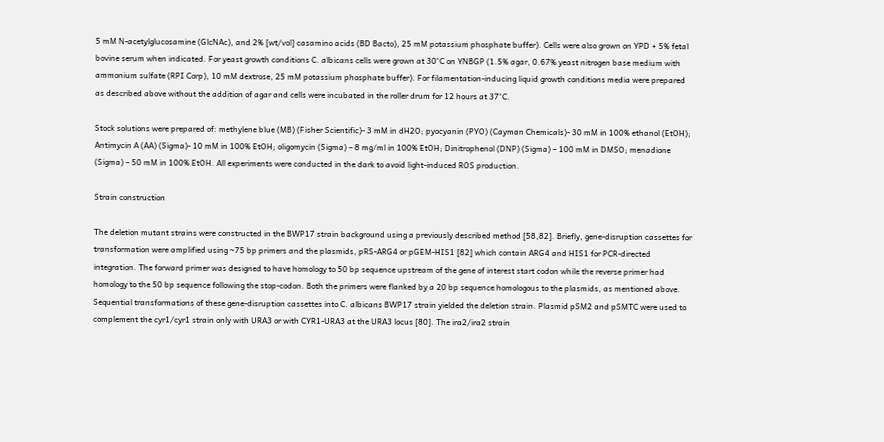5 mM N-acetylglucosamine (GlcNAc), and 2% [wt/vol] casamino acids (BD Bacto), 25 mM potassium phosphate buffer). Cells were also grown on YPD + 5% fetal bovine serum when indicated. For yeast growth conditions C. albicans cells were grown at 30°C on YNBGP (1.5% agar, 0.67% yeast nitrogen base medium with ammonium sulfate (RPI Corp), 10 mM dextrose, 25 mM potassium phosphate buffer). For filamentation-inducing liquid growth conditions media were prepared as described above without the addition of agar and cells were incubated in the roller drum for 12 hours at 37°C.

Stock solutions were prepared of: methylene blue (MB) (Fisher Scientific)- 3 mM in dH2O; pyocyanin (PYO) (Cayman Chemicals)- 30 mM in 100% ethanol (EtOH); Antimycin A (AA) (Sigma)- 10 mM in 100% EtOH; oligomycin (Sigma) – 8 mg/ml in 100% EtOH; Dinitrophenol (DNP) (Sigma) – 100 mM in DMSO; menadione (Sigma) – 50 mM in 100% EtOH. All experiments were conducted in the dark to avoid light-induced ROS production.

Strain construction

The deletion mutant strains were constructed in the BWP17 strain background using a previously described method [58,82]. Briefly, gene-disruption cassettes for transformation were amplified using ~75 bp primers and the plasmids, pRS-ARG4 or pGEM-HIS1 [82] which contain ARG4 and HIS1 for PCR-directed integration. The forward primer was designed to have homology to 50 bp sequence upstream of the gene of interest start codon while the reverse primer had homology to the 50 bp sequence following the stop-codon. Both the primers were flanked by a 20 bp sequence homologous to the plasmids, as mentioned above. Sequential transformations of these gene-disruption cassettes into C. albicans BWP17 strain yielded the deletion strain. Plasmid pSM2 and pSMTC were used to complement the cyr1/cyr1 strain only with URA3 or with CYR1-URA3 at the URA3 locus [80]. The ira2/ira2 strain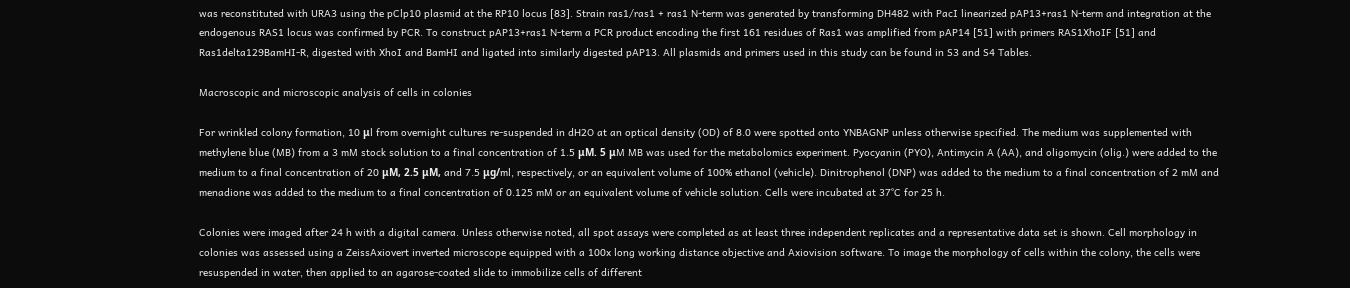was reconstituted with URA3 using the pClp10 plasmid at the RP10 locus [83]. Strain ras1/ras1 + ras1 N-term was generated by transforming DH482 with PacI linearized pAP13+ras1 N-term and integration at the endogenous RAS1 locus was confirmed by PCR. To construct pAP13+ras1 N-term a PCR product encoding the first 161 residues of Ras1 was amplified from pAP14 [51] with primers RAS1XhoIF [51] and Ras1delta129BamHI-R, digested with XhoI and BamHI and ligated into similarly digested pAP13. All plasmids and primers used in this study can be found in S3 and S4 Tables.

Macroscopic and microscopic analysis of cells in colonies

For wrinkled colony formation, 10 μl from overnight cultures re-suspended in dH2O at an optical density (OD) of 8.0 were spotted onto YNBAGNP unless otherwise specified. The medium was supplemented with methylene blue (MB) from a 3 mM stock solution to a final concentration of 1.5 μM. 5 μM MB was used for the metabolomics experiment. Pyocyanin (PYO), Antimycin A (AA), and oligomycin (olig.) were added to the medium to a final concentration of 20 μM, 2.5 μM, and 7.5 μg/ml, respectively, or an equivalent volume of 100% ethanol (vehicle). Dinitrophenol (DNP) was added to the medium to a final concentration of 2 mM and menadione was added to the medium to a final concentration of 0.125 mM or an equivalent volume of vehicle solution. Cells were incubated at 37°C for 25 h.

Colonies were imaged after 24 h with a digital camera. Unless otherwise noted, all spot assays were completed as at least three independent replicates and a representative data set is shown. Cell morphology in colonies was assessed using a ZeissAxiovert inverted microscope equipped with a 100x long working distance objective and Axiovision software. To image the morphology of cells within the colony, the cells were resuspended in water, then applied to an agarose-coated slide to immobilize cells of different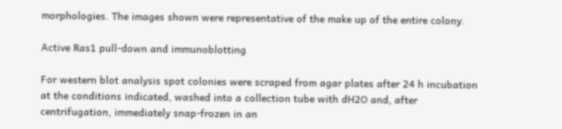morphologies. The images shown were representative of the make up of the entire colony.

Active Ras1 pull-down and immunoblotting

For western blot analysis spot colonies were scraped from agar plates after 24 h incubation at the conditions indicated, washed into a collection tube with dH2O and, after centrifugation, immediately snap-frozen in an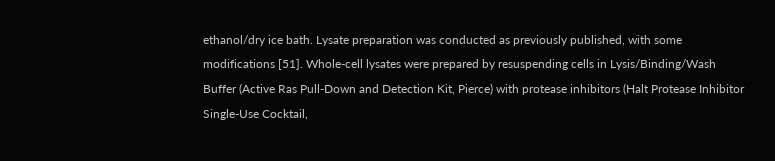ethanol/dry ice bath. Lysate preparation was conducted as previously published, with some modifications [51]. Whole-cell lysates were prepared by resuspending cells in Lysis/Binding/Wash Buffer (Active Ras Pull-Down and Detection Kit, Pierce) with protease inhibitors (Halt Protease Inhibitor Single-Use Cocktail,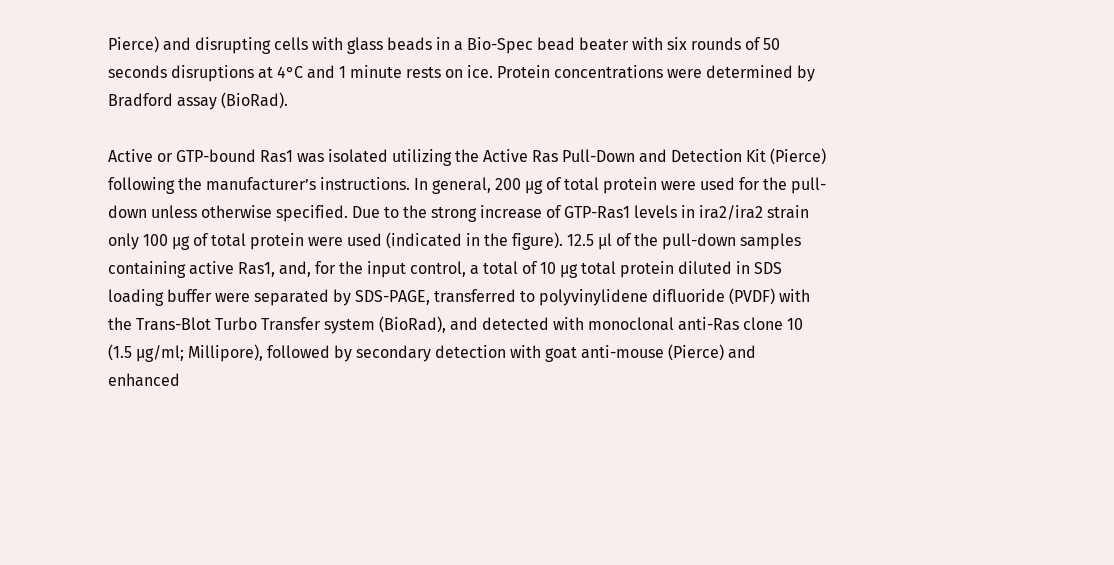Pierce) and disrupting cells with glass beads in a Bio-Spec bead beater with six rounds of 50 seconds disruptions at 4°C and 1 minute rests on ice. Protein concentrations were determined by Bradford assay (BioRad).

Active or GTP-bound Ras1 was isolated utilizing the Active Ras Pull-Down and Detection Kit (Pierce) following the manufacturer’s instructions. In general, 200 μg of total protein were used for the pull-down unless otherwise specified. Due to the strong increase of GTP-Ras1 levels in ira2/ira2 strain only 100 μg of total protein were used (indicated in the figure). 12.5 μl of the pull-down samples containing active Ras1, and, for the input control, a total of 10 μg total protein diluted in SDS loading buffer were separated by SDS-PAGE, transferred to polyvinylidene difluoride (PVDF) with the Trans-Blot Turbo Transfer system (BioRad), and detected with monoclonal anti-Ras clone 10 (1.5 μg/ml; Millipore), followed by secondary detection with goat anti-mouse (Pierce) and enhanced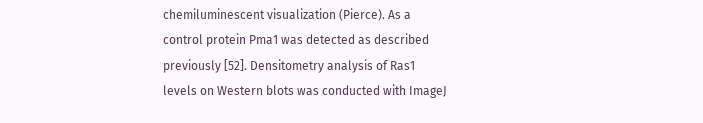chemiluminescent visualization (Pierce). As a control protein Pma1 was detected as described previously [52]. Densitometry analysis of Ras1 levels on Western blots was conducted with ImageJ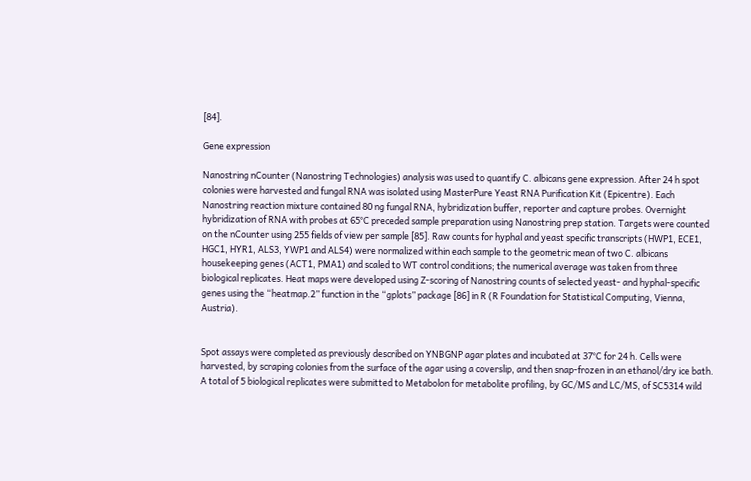[84].

Gene expression

Nanostring nCounter (Nanostring Technologies) analysis was used to quantify C. albicans gene expression. After 24 h spot colonies were harvested and fungal RNA was isolated using MasterPure Yeast RNA Purification Kit (Epicentre). Each Nanostring reaction mixture contained 80 ng fungal RNA, hybridization buffer, reporter and capture probes. Overnight hybridization of RNA with probes at 65°C preceded sample preparation using Nanostring prep station. Targets were counted on the nCounter using 255 fields of view per sample [85]. Raw counts for hyphal and yeast specific transcripts (HWP1, ECE1, HGC1, HYR1, ALS3, YWP1 and ALS4) were normalized within each sample to the geometric mean of two C. albicans housekeeping genes (ACT1, PMA1) and scaled to WT control conditions; the numerical average was taken from three biological replicates. Heat maps were developed using Z-scoring of Nanostring counts of selected yeast- and hyphal-specific genes using the “heatmap.2” function in the “gplots” package [86] in R (R Foundation for Statistical Computing, Vienna, Austria).


Spot assays were completed as previously described on YNBGNP agar plates and incubated at 37°C for 24 h. Cells were harvested, by scraping colonies from the surface of the agar using a coverslip, and then snap-frozen in an ethanol/dry ice bath. A total of 5 biological replicates were submitted to Metabolon for metabolite profiling, by GC/MS and LC/MS, of SC5314 wild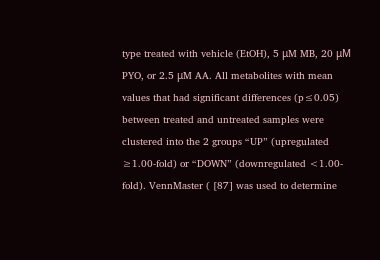type treated with vehicle (EtOH), 5 μM MB, 20 μM PYO, or 2.5 μM AA. All metabolites with mean values that had significant differences (p≤0.05) between treated and untreated samples were clustered into the 2 groups “UP” (upregulated ≥1.00-fold) or “DOWN” (downregulated <1.00-fold). VennMaster ( [87] was used to determine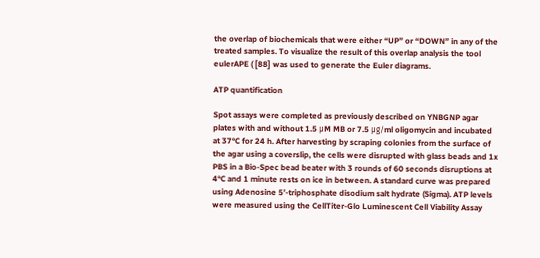the overlap of biochemicals that were either “UP” or “DOWN” in any of the treated samples. To visualize the result of this overlap analysis the tool eulerAPE ( [88] was used to generate the Euler diagrams.

ATP quantification

Spot assays were completed as previously described on YNBGNP agar plates with and without 1.5 μM MB or 7.5 μg/ml oligomycin and incubated at 37°C for 24 h. After harvesting by scraping colonies from the surface of the agar using a coverslip, the cells were disrupted with glass beads and 1x PBS in a Bio-Spec bead beater with 3 rounds of 60 seconds disruptions at 4°C and 1 minute rests on ice in between. A standard curve was prepared using Adenosine 5’-triphosphate disodium salt hydrate (Sigma). ATP levels were measured using the CellTiter-Glo Luminescent Cell Viability Assay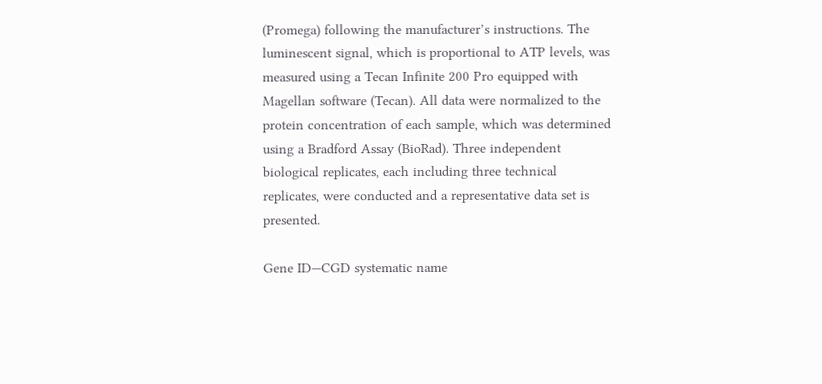(Promega) following the manufacturer’s instructions. The luminescent signal, which is proportional to ATP levels, was measured using a Tecan Infinite 200 Pro equipped with Magellan software (Tecan). All data were normalized to the protein concentration of each sample, which was determined using a Bradford Assay (BioRad). Three independent biological replicates, each including three technical replicates, were conducted and a representative data set is presented.

Gene ID—CGD systematic name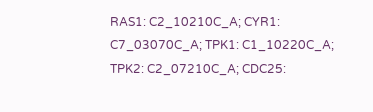RAS1: C2_10210C_A; CYR1: C7_03070C_A; TPK1: C1_10220C_A; TPK2: C2_07210C_A; CDC25: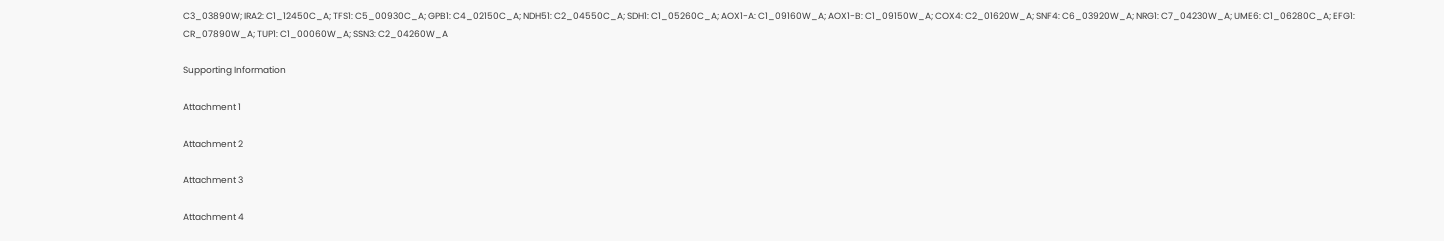C3_03890W; IRA2: C1_12450C_A; TFS1: C5_00930C_A; GPB1: C4_02150C_A; NDH51: C2_04550C_A; SDH1: C1_05260C_A; AOX1-A: C1_09160W_A; AOX1-B: C1_09150W_A; COX4: C2_01620W_A; SNF4: C6_03920W_A; NRG1: C7_04230W_A; UME6: C1_06280C_A; EFG1: CR_07890W_A; TUP1: C1_00060W_A; SSN3: C2_04260W_A

Supporting Information

Attachment 1

Attachment 2

Attachment 3

Attachment 4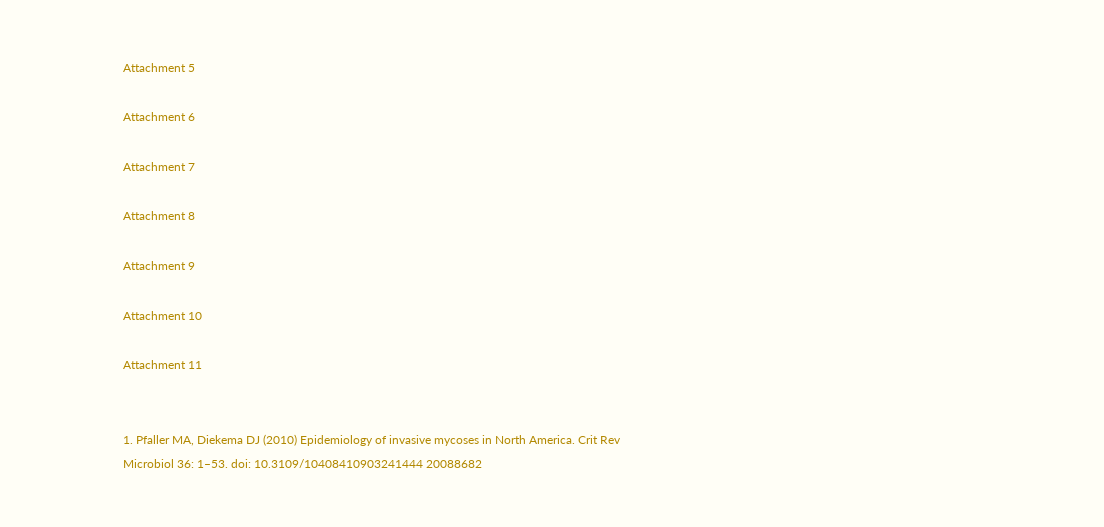Attachment 5

Attachment 6

Attachment 7

Attachment 8

Attachment 9

Attachment 10

Attachment 11


1. Pfaller MA, Diekema DJ (2010) Epidemiology of invasive mycoses in North America. Crit Rev Microbiol 36: 1–53. doi: 10.3109/10408410903241444 20088682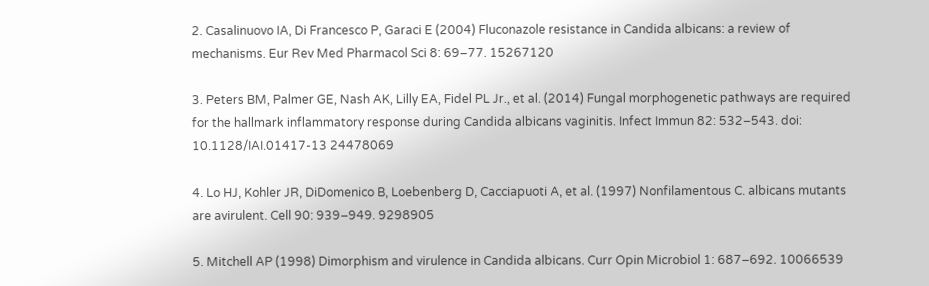2. Casalinuovo IA, Di Francesco P, Garaci E (2004) Fluconazole resistance in Candida albicans: a review of mechanisms. Eur Rev Med Pharmacol Sci 8: 69–77. 15267120

3. Peters BM, Palmer GE, Nash AK, Lilly EA, Fidel PL Jr., et al. (2014) Fungal morphogenetic pathways are required for the hallmark inflammatory response during Candida albicans vaginitis. Infect Immun 82: 532–543. doi: 10.1128/IAI.01417-13 24478069

4. Lo HJ, Kohler JR, DiDomenico B, Loebenberg D, Cacciapuoti A, et al. (1997) Nonfilamentous C. albicans mutants are avirulent. Cell 90: 939–949. 9298905

5. Mitchell AP (1998) Dimorphism and virulence in Candida albicans. Curr Opin Microbiol 1: 687–692. 10066539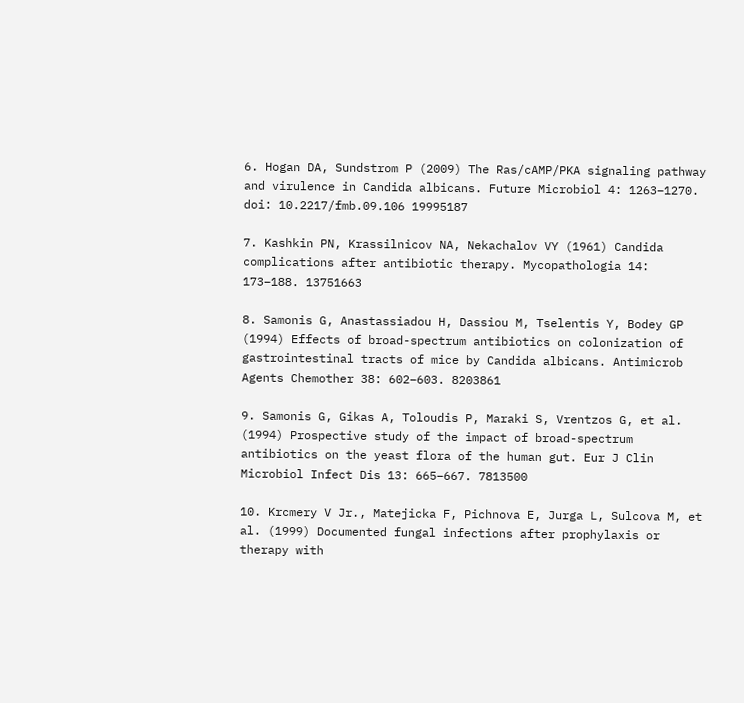6. Hogan DA, Sundstrom P (2009) The Ras/cAMP/PKA signaling pathway and virulence in Candida albicans. Future Microbiol 4: 1263–1270. doi: 10.2217/fmb.09.106 19995187

7. Kashkin PN, Krassilnicov NA, Nekachalov VY (1961) Candida complications after antibiotic therapy. Mycopathologia 14: 173–188. 13751663

8. Samonis G, Anastassiadou H, Dassiou M, Tselentis Y, Bodey GP (1994) Effects of broad-spectrum antibiotics on colonization of gastrointestinal tracts of mice by Candida albicans. Antimicrob Agents Chemother 38: 602–603. 8203861

9. Samonis G, Gikas A, Toloudis P, Maraki S, Vrentzos G, et al. (1994) Prospective study of the impact of broad-spectrum antibiotics on the yeast flora of the human gut. Eur J Clin Microbiol Infect Dis 13: 665–667. 7813500

10. Krcmery V Jr., Matejicka F, Pichnova E, Jurga L, Sulcova M, et al. (1999) Documented fungal infections after prophylaxis or therapy with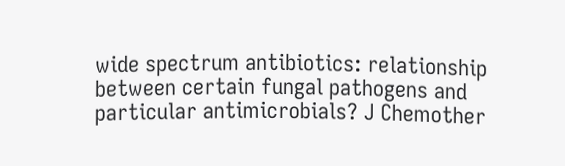wide spectrum antibiotics: relationship between certain fungal pathogens and particular antimicrobials? J Chemother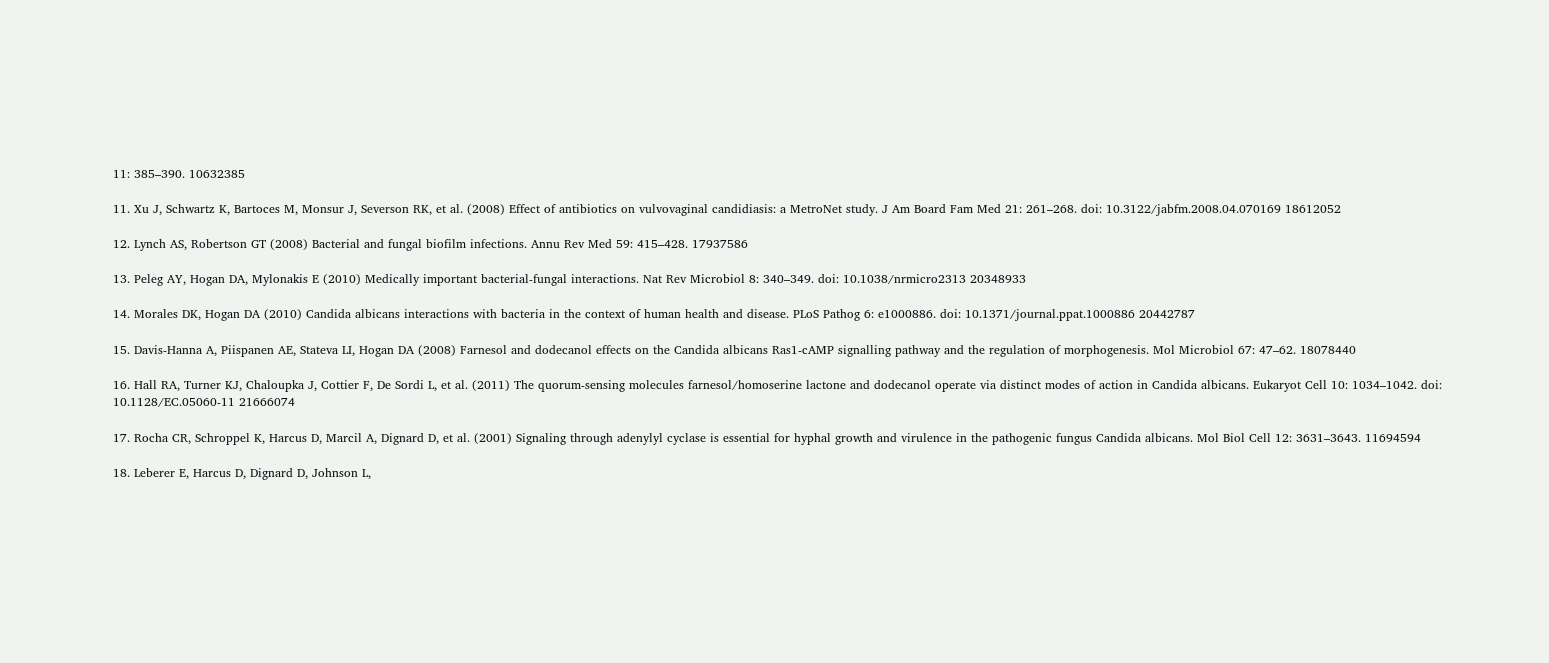11: 385–390. 10632385

11. Xu J, Schwartz K, Bartoces M, Monsur J, Severson RK, et al. (2008) Effect of antibiotics on vulvovaginal candidiasis: a MetroNet study. J Am Board Fam Med 21: 261–268. doi: 10.3122/jabfm.2008.04.070169 18612052

12. Lynch AS, Robertson GT (2008) Bacterial and fungal biofilm infections. Annu Rev Med 59: 415–428. 17937586

13. Peleg AY, Hogan DA, Mylonakis E (2010) Medically important bacterial-fungal interactions. Nat Rev Microbiol 8: 340–349. doi: 10.1038/nrmicro2313 20348933

14. Morales DK, Hogan DA (2010) Candida albicans interactions with bacteria in the context of human health and disease. PLoS Pathog 6: e1000886. doi: 10.1371/journal.ppat.1000886 20442787

15. Davis-Hanna A, Piispanen AE, Stateva LI, Hogan DA (2008) Farnesol and dodecanol effects on the Candida albicans Ras1-cAMP signalling pathway and the regulation of morphogenesis. Mol Microbiol 67: 47–62. 18078440

16. Hall RA, Turner KJ, Chaloupka J, Cottier F, De Sordi L, et al. (2011) The quorum-sensing molecules farnesol/homoserine lactone and dodecanol operate via distinct modes of action in Candida albicans. Eukaryot Cell 10: 1034–1042. doi: 10.1128/EC.05060-11 21666074

17. Rocha CR, Schroppel K, Harcus D, Marcil A, Dignard D, et al. (2001) Signaling through adenylyl cyclase is essential for hyphal growth and virulence in the pathogenic fungus Candida albicans. Mol Biol Cell 12: 3631–3643. 11694594

18. Leberer E, Harcus D, Dignard D, Johnson L,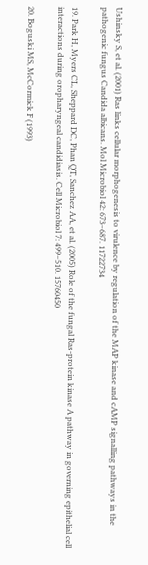Ushinsky S, et al. (2001) Ras links cellular morphogenesis to virulence by regulation of the MAP kinase and cAMP signalling pathways in the pathogenic fungus Candida albicans. Mol Microbiol 42: 673–687. 11722734

19. Park H, Myers CL, Sheppard DC, Phan QT, Sanchez AA, et al. (2005) Role of the fungal Ras-protein kinase A pathway in governing epithelial cell interactions during oropharyngeal candidiasis. Cell Microbiol 7: 499–510. 15760450

20. Boguski MS, McCormick F (1993)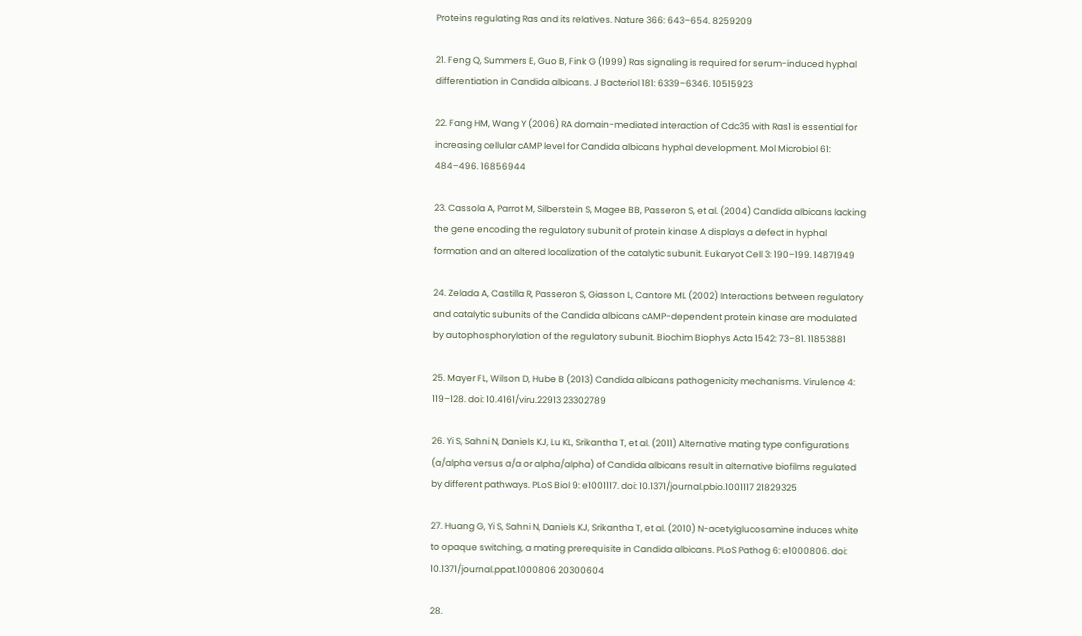Proteins regulating Ras and its relatives. Nature 366: 643–654. 8259209

21. Feng Q, Summers E, Guo B, Fink G (1999) Ras signaling is required for serum-induced hyphal differentiation in Candida albicans. J Bacteriol 181: 6339–6346. 10515923

22. Fang HM, Wang Y (2006) RA domain-mediated interaction of Cdc35 with Ras1 is essential for increasing cellular cAMP level for Candida albicans hyphal development. Mol Microbiol 61: 484–496. 16856944

23. Cassola A, Parrot M, Silberstein S, Magee BB, Passeron S, et al. (2004) Candida albicans lacking the gene encoding the regulatory subunit of protein kinase A displays a defect in hyphal formation and an altered localization of the catalytic subunit. Eukaryot Cell 3: 190–199. 14871949

24. Zelada A, Castilla R, Passeron S, Giasson L, Cantore ML (2002) Interactions between regulatory and catalytic subunits of the Candida albicans cAMP-dependent protein kinase are modulated by autophosphorylation of the regulatory subunit. Biochim Biophys Acta 1542: 73–81. 11853881

25. Mayer FL, Wilson D, Hube B (2013) Candida albicans pathogenicity mechanisms. Virulence 4: 119–128. doi: 10.4161/viru.22913 23302789

26. Yi S, Sahni N, Daniels KJ, Lu KL, Srikantha T, et al. (2011) Alternative mating type configurations (a/alpha versus a/a or alpha/alpha) of Candida albicans result in alternative biofilms regulated by different pathways. PLoS Biol 9: e1001117. doi: 10.1371/journal.pbio.1001117 21829325

27. Huang G, Yi S, Sahni N, Daniels KJ, Srikantha T, et al. (2010) N-acetylglucosamine induces white to opaque switching, a mating prerequisite in Candida albicans. PLoS Pathog 6: e1000806. doi: 10.1371/journal.ppat.1000806 20300604

28.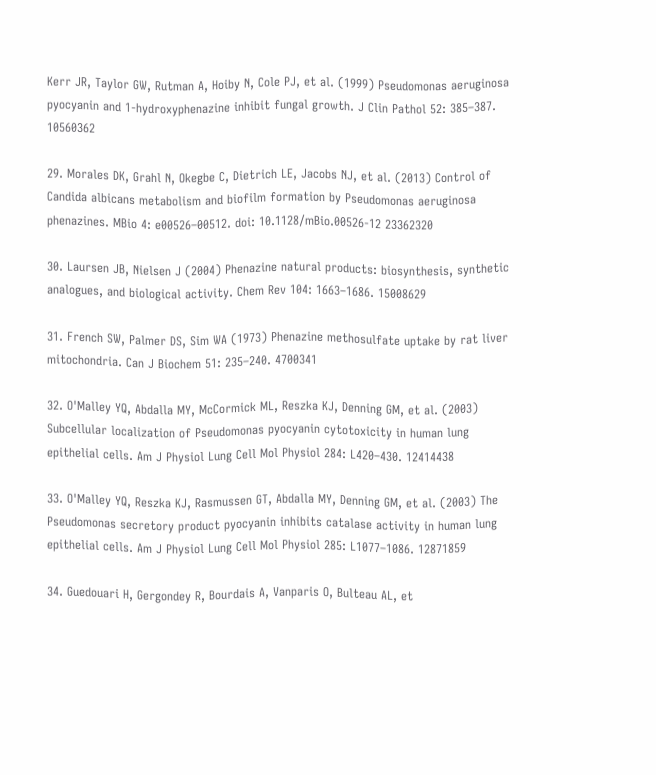Kerr JR, Taylor GW, Rutman A, Hoiby N, Cole PJ, et al. (1999) Pseudomonas aeruginosa pyocyanin and 1-hydroxyphenazine inhibit fungal growth. J Clin Pathol 52: 385–387. 10560362

29. Morales DK, Grahl N, Okegbe C, Dietrich LE, Jacobs NJ, et al. (2013) Control of Candida albicans metabolism and biofilm formation by Pseudomonas aeruginosa phenazines. MBio 4: e00526–00512. doi: 10.1128/mBio.00526-12 23362320

30. Laursen JB, Nielsen J (2004) Phenazine natural products: biosynthesis, synthetic analogues, and biological activity. Chem Rev 104: 1663–1686. 15008629

31. French SW, Palmer DS, Sim WA (1973) Phenazine methosulfate uptake by rat liver mitochondria. Can J Biochem 51: 235–240. 4700341

32. O'Malley YQ, Abdalla MY, McCormick ML, Reszka KJ, Denning GM, et al. (2003) Subcellular localization of Pseudomonas pyocyanin cytotoxicity in human lung epithelial cells. Am J Physiol Lung Cell Mol Physiol 284: L420–430. 12414438

33. O'Malley YQ, Reszka KJ, Rasmussen GT, Abdalla MY, Denning GM, et al. (2003) The Pseudomonas secretory product pyocyanin inhibits catalase activity in human lung epithelial cells. Am J Physiol Lung Cell Mol Physiol 285: L1077–1086. 12871859

34. Guedouari H, Gergondey R, Bourdais A, Vanparis O, Bulteau AL, et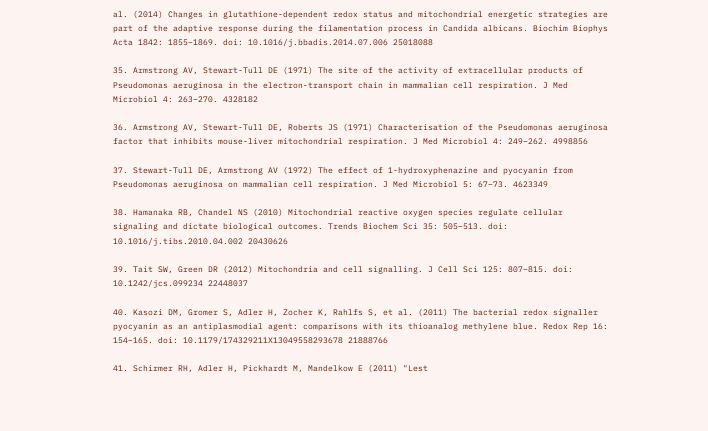al. (2014) Changes in glutathione-dependent redox status and mitochondrial energetic strategies are part of the adaptive response during the filamentation process in Candida albicans. Biochim Biophys Acta 1842: 1855–1869. doi: 10.1016/j.bbadis.2014.07.006 25018088

35. Armstrong AV, Stewart-Tull DE (1971) The site of the activity of extracellular products of Pseudomonas aeruginosa in the electron-transport chain in mammalian cell respiration. J Med Microbiol 4: 263–270. 4328182

36. Armstrong AV, Stewart-Tull DE, Roberts JS (1971) Characterisation of the Pseudomonas aeruginosa factor that inhibits mouse-liver mitochondrial respiration. J Med Microbiol 4: 249–262. 4998856

37. Stewart-Tull DE, Armstrong AV (1972) The effect of 1-hydroxyphenazine and pyocyanin from Pseudomonas aeruginosa on mammalian cell respiration. J Med Microbiol 5: 67–73. 4623349

38. Hamanaka RB, Chandel NS (2010) Mitochondrial reactive oxygen species regulate cellular signaling and dictate biological outcomes. Trends Biochem Sci 35: 505–513. doi: 10.1016/j.tibs.2010.04.002 20430626

39. Tait SW, Green DR (2012) Mitochondria and cell signalling. J Cell Sci 125: 807–815. doi: 10.1242/jcs.099234 22448037

40. Kasozi DM, Gromer S, Adler H, Zocher K, Rahlfs S, et al. (2011) The bacterial redox signaller pyocyanin as an antiplasmodial agent: comparisons with its thioanalog methylene blue. Redox Rep 16: 154–165. doi: 10.1179/174329211X13049558293678 21888766

41. Schirmer RH, Adler H, Pickhardt M, Mandelkow E (2011) "Lest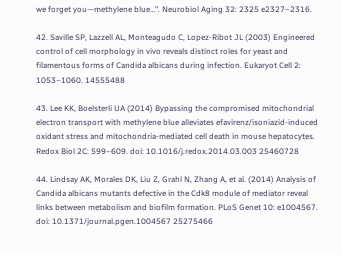we forget you—methylene blue…". Neurobiol Aging 32: 2325 e2327–2316.

42. Saville SP, Lazzell AL, Monteagudo C, Lopez-Ribot JL (2003) Engineered control of cell morphology in vivo reveals distinct roles for yeast and filamentous forms of Candida albicans during infection. Eukaryot Cell 2: 1053–1060. 14555488

43. Lee KK, Boelsterli UA (2014) Bypassing the compromised mitochondrial electron transport with methylene blue alleviates efavirenz/isoniazid-induced oxidant stress and mitochondria-mediated cell death in mouse hepatocytes. Redox Biol 2C: 599–609. doi: 10.1016/j.redox.2014.03.003 25460728

44. Lindsay AK, Morales DK, Liu Z, Grahl N, Zhang A, et al. (2014) Analysis of Candida albicans mutants defective in the Cdk8 module of mediator reveal links between metabolism and biofilm formation. PLoS Genet 10: e1004567. doi: 10.1371/journal.pgen.1004567 25275466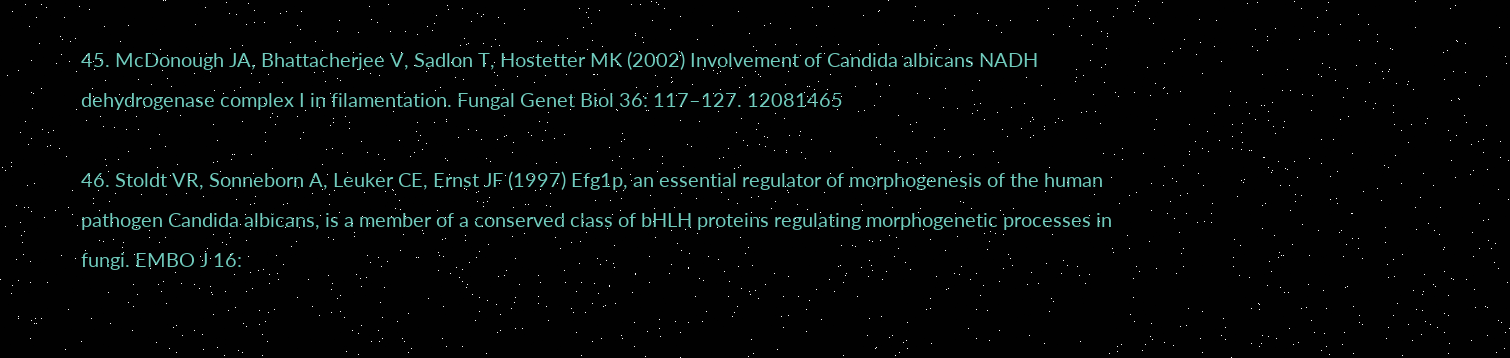45. McDonough JA, Bhattacherjee V, Sadlon T, Hostetter MK (2002) Involvement of Candida albicans NADH dehydrogenase complex I in filamentation. Fungal Genet Biol 36: 117–127. 12081465

46. Stoldt VR, Sonneborn A, Leuker CE, Ernst JF (1997) Efg1p, an essential regulator of morphogenesis of the human pathogen Candida albicans, is a member of a conserved class of bHLH proteins regulating morphogenetic processes in fungi. EMBO J 16: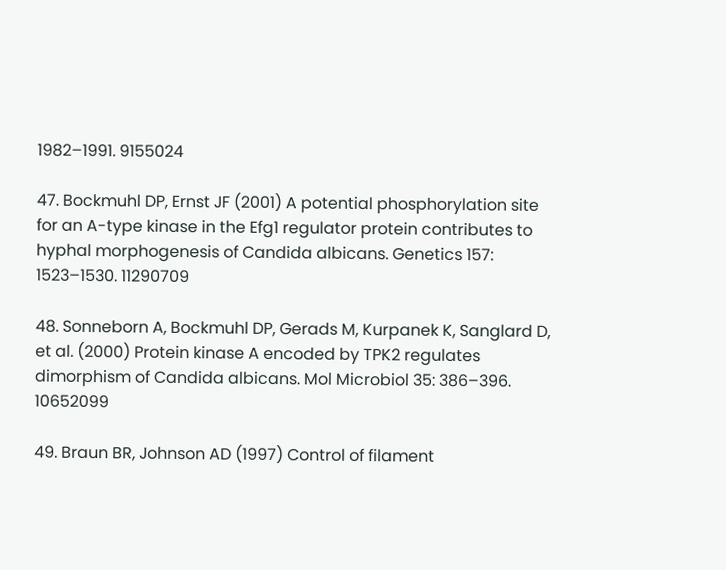1982–1991. 9155024

47. Bockmuhl DP, Ernst JF (2001) A potential phosphorylation site for an A-type kinase in the Efg1 regulator protein contributes to hyphal morphogenesis of Candida albicans. Genetics 157: 1523–1530. 11290709

48. Sonneborn A, Bockmuhl DP, Gerads M, Kurpanek K, Sanglard D, et al. (2000) Protein kinase A encoded by TPK2 regulates dimorphism of Candida albicans. Mol Microbiol 35: 386–396. 10652099

49. Braun BR, Johnson AD (1997) Control of filament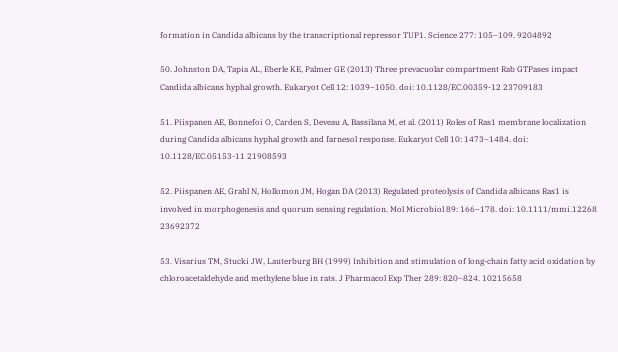formation in Candida albicans by the transcriptional repressor TUP1. Science 277: 105–109. 9204892

50. Johnston DA, Tapia AL, Eberle KE, Palmer GE (2013) Three prevacuolar compartment Rab GTPases impact Candida albicans hyphal growth. Eukaryot Cell 12: 1039–1050. doi: 10.1128/EC.00359-12 23709183

51. Piispanen AE, Bonnefoi O, Carden S, Deveau A, Bassilana M, et al. (2011) Roles of Ras1 membrane localization during Candida albicans hyphal growth and farnesol response. Eukaryot Cell 10: 1473–1484. doi: 10.1128/EC.05153-11 21908593

52. Piispanen AE, Grahl N, Hollomon JM, Hogan DA (2013) Regulated proteolysis of Candida albicans Ras1 is involved in morphogenesis and quorum sensing regulation. Mol Microbiol 89: 166–178. doi: 10.1111/mmi.12268 23692372

53. Visarius TM, Stucki JW, Lauterburg BH (1999) Inhibition and stimulation of long-chain fatty acid oxidation by chloroacetaldehyde and methylene blue in rats. J Pharmacol Exp Ther 289: 820–824. 10215658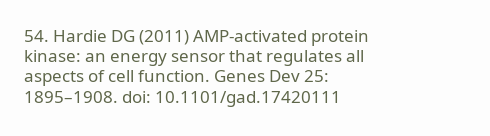54. Hardie DG (2011) AMP-activated protein kinase: an energy sensor that regulates all aspects of cell function. Genes Dev 25: 1895–1908. doi: 10.1101/gad.17420111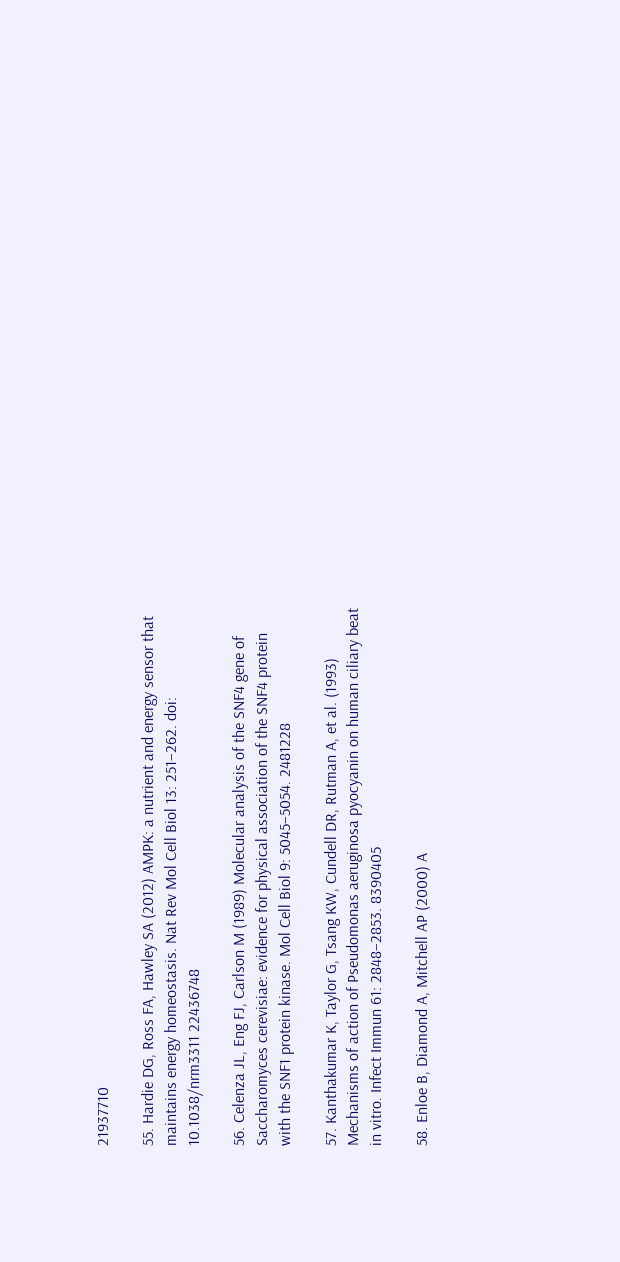21937710

55. Hardie DG, Ross FA, Hawley SA (2012) AMPK: a nutrient and energy sensor that maintains energy homeostasis. Nat Rev Mol Cell Biol 13: 251–262. doi: 10.1038/nrm3311 22436748

56. Celenza JL, Eng FJ, Carlson M (1989) Molecular analysis of the SNF4 gene of Saccharomyces cerevisiae: evidence for physical association of the SNF4 protein with the SNF1 protein kinase. Mol Cell Biol 9: 5045–5054. 2481228

57. Kanthakumar K, Taylor G, Tsang KW, Cundell DR, Rutman A, et al. (1993) Mechanisms of action of Pseudomonas aeruginosa pyocyanin on human ciliary beat in vitro. Infect Immun 61: 2848–2853. 8390405

58. Enloe B, Diamond A, Mitchell AP (2000) A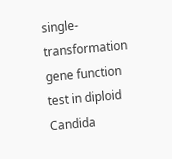single-transformation gene function test in diploid Candida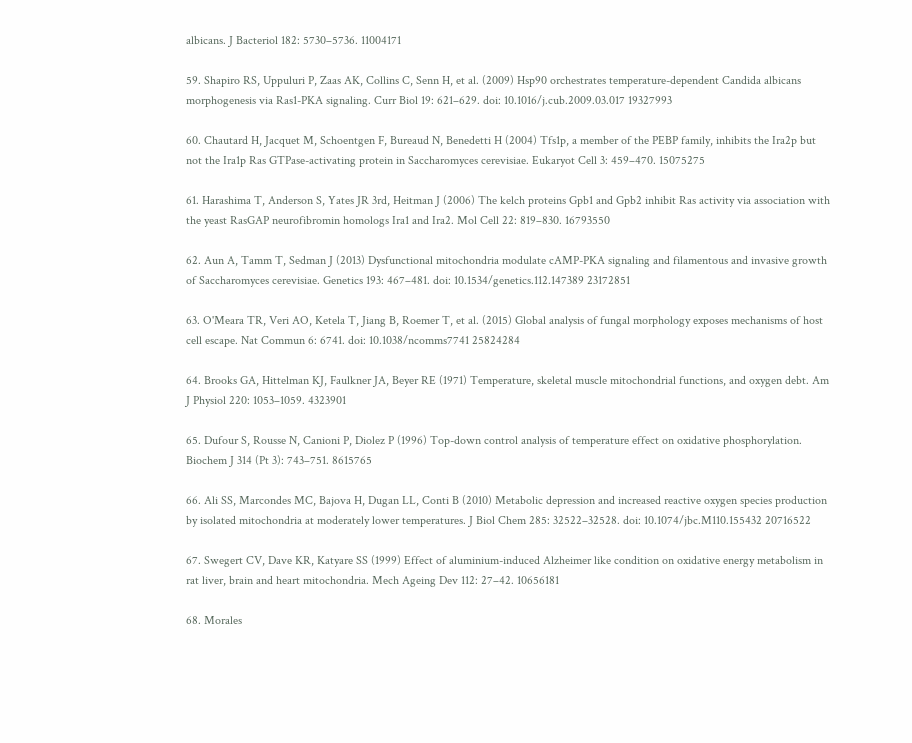albicans. J Bacteriol 182: 5730–5736. 11004171

59. Shapiro RS, Uppuluri P, Zaas AK, Collins C, Senn H, et al. (2009) Hsp90 orchestrates temperature-dependent Candida albicans morphogenesis via Ras1-PKA signaling. Curr Biol 19: 621–629. doi: 10.1016/j.cub.2009.03.017 19327993

60. Chautard H, Jacquet M, Schoentgen F, Bureaud N, Benedetti H (2004) Tfs1p, a member of the PEBP family, inhibits the Ira2p but not the Ira1p Ras GTPase-activating protein in Saccharomyces cerevisiae. Eukaryot Cell 3: 459–470. 15075275

61. Harashima T, Anderson S, Yates JR 3rd, Heitman J (2006) The kelch proteins Gpb1 and Gpb2 inhibit Ras activity via association with the yeast RasGAP neurofibromin homologs Ira1 and Ira2. Mol Cell 22: 819–830. 16793550

62. Aun A, Tamm T, Sedman J (2013) Dysfunctional mitochondria modulate cAMP-PKA signaling and filamentous and invasive growth of Saccharomyces cerevisiae. Genetics 193: 467–481. doi: 10.1534/genetics.112.147389 23172851

63. O'Meara TR, Veri AO, Ketela T, Jiang B, Roemer T, et al. (2015) Global analysis of fungal morphology exposes mechanisms of host cell escape. Nat Commun 6: 6741. doi: 10.1038/ncomms7741 25824284

64. Brooks GA, Hittelman KJ, Faulkner JA, Beyer RE (1971) Temperature, skeletal muscle mitochondrial functions, and oxygen debt. Am J Physiol 220: 1053–1059. 4323901

65. Dufour S, Rousse N, Canioni P, Diolez P (1996) Top-down control analysis of temperature effect on oxidative phosphorylation. Biochem J 314 (Pt 3): 743–751. 8615765

66. Ali SS, Marcondes MC, Bajova H, Dugan LL, Conti B (2010) Metabolic depression and increased reactive oxygen species production by isolated mitochondria at moderately lower temperatures. J Biol Chem 285: 32522–32528. doi: 10.1074/jbc.M110.155432 20716522

67. Swegert CV, Dave KR, Katyare SS (1999) Effect of aluminium-induced Alzheimer like condition on oxidative energy metabolism in rat liver, brain and heart mitochondria. Mech Ageing Dev 112: 27–42. 10656181

68. Morales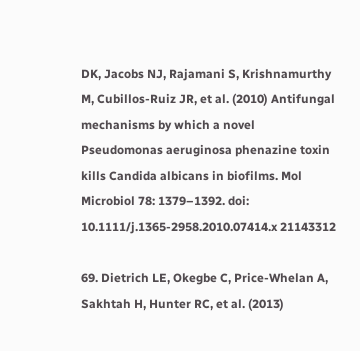DK, Jacobs NJ, Rajamani S, Krishnamurthy M, Cubillos-Ruiz JR, et al. (2010) Antifungal mechanisms by which a novel Pseudomonas aeruginosa phenazine toxin kills Candida albicans in biofilms. Mol Microbiol 78: 1379–1392. doi: 10.1111/j.1365-2958.2010.07414.x 21143312

69. Dietrich LE, Okegbe C, Price-Whelan A, Sakhtah H, Hunter RC, et al. (2013)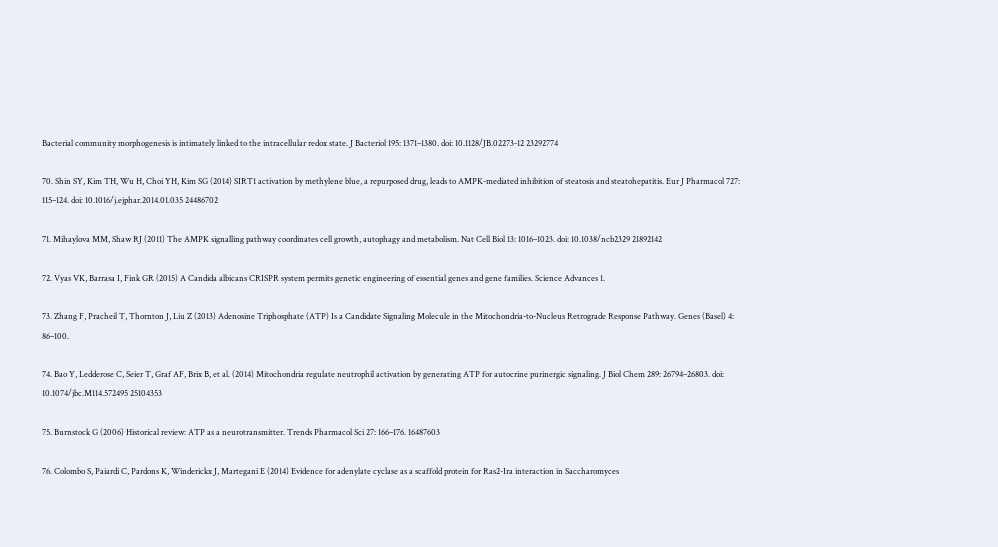Bacterial community morphogenesis is intimately linked to the intracellular redox state. J Bacteriol 195: 1371–1380. doi: 10.1128/JB.02273-12 23292774

70. Shin SY, Kim TH, Wu H, Choi YH, Kim SG (2014) SIRT1 activation by methylene blue, a repurposed drug, leads to AMPK-mediated inhibition of steatosis and steatohepatitis. Eur J Pharmacol 727: 115–124. doi: 10.1016/j.ejphar.2014.01.035 24486702

71. Mihaylova MM, Shaw RJ (2011) The AMPK signalling pathway coordinates cell growth, autophagy and metabolism. Nat Cell Biol 13: 1016–1023. doi: 10.1038/ncb2329 21892142

72. Vyas VK, Barrasa I, Fink GR (2015) A Candida albicans CRISPR system permits genetic engineering of essential genes and gene families. Science Advances 1.

73. Zhang F, Pracheil T, Thornton J, Liu Z (2013) Adenosine Triphosphate (ATP) Is a Candidate Signaling Molecule in the Mitochondria-to-Nucleus Retrograde Response Pathway. Genes (Basel) 4: 86–100.

74. Bao Y, Ledderose C, Seier T, Graf AF, Brix B, et al. (2014) Mitochondria regulate neutrophil activation by generating ATP for autocrine purinergic signaling. J Biol Chem 289: 26794–26803. doi: 10.1074/jbc.M114.572495 25104353

75. Burnstock G (2006) Historical review: ATP as a neurotransmitter. Trends Pharmacol Sci 27: 166–176. 16487603

76. Colombo S, Paiardi C, Pardons K, Winderickx J, Martegani E (2014) Evidence for adenylate cyclase as a scaffold protein for Ras2-Ira interaction in Saccharomyces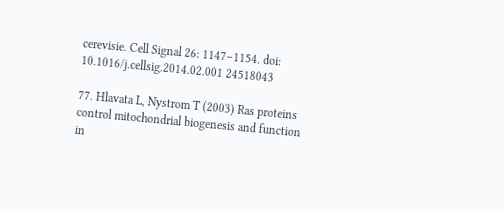cerevisie. Cell Signal 26: 1147–1154. doi: 10.1016/j.cellsig.2014.02.001 24518043

77. Hlavata L, Nystrom T (2003) Ras proteins control mitochondrial biogenesis and function in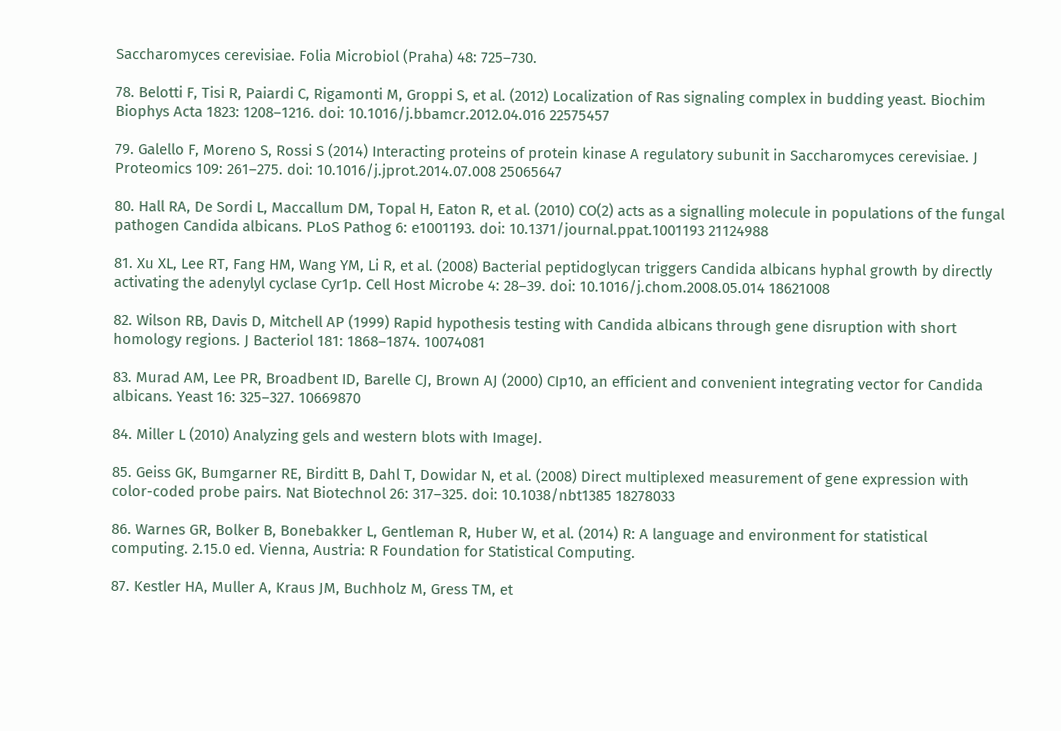Saccharomyces cerevisiae. Folia Microbiol (Praha) 48: 725–730.

78. Belotti F, Tisi R, Paiardi C, Rigamonti M, Groppi S, et al. (2012) Localization of Ras signaling complex in budding yeast. Biochim Biophys Acta 1823: 1208–1216. doi: 10.1016/j.bbamcr.2012.04.016 22575457

79. Galello F, Moreno S, Rossi S (2014) Interacting proteins of protein kinase A regulatory subunit in Saccharomyces cerevisiae. J Proteomics 109: 261–275. doi: 10.1016/j.jprot.2014.07.008 25065647

80. Hall RA, De Sordi L, Maccallum DM, Topal H, Eaton R, et al. (2010) CO(2) acts as a signalling molecule in populations of the fungal pathogen Candida albicans. PLoS Pathog 6: e1001193. doi: 10.1371/journal.ppat.1001193 21124988

81. Xu XL, Lee RT, Fang HM, Wang YM, Li R, et al. (2008) Bacterial peptidoglycan triggers Candida albicans hyphal growth by directly activating the adenylyl cyclase Cyr1p. Cell Host Microbe 4: 28–39. doi: 10.1016/j.chom.2008.05.014 18621008

82. Wilson RB, Davis D, Mitchell AP (1999) Rapid hypothesis testing with Candida albicans through gene disruption with short homology regions. J Bacteriol 181: 1868–1874. 10074081

83. Murad AM, Lee PR, Broadbent ID, Barelle CJ, Brown AJ (2000) CIp10, an efficient and convenient integrating vector for Candida albicans. Yeast 16: 325–327. 10669870

84. Miller L (2010) Analyzing gels and western blots with ImageJ.

85. Geiss GK, Bumgarner RE, Birditt B, Dahl T, Dowidar N, et al. (2008) Direct multiplexed measurement of gene expression with color-coded probe pairs. Nat Biotechnol 26: 317–325. doi: 10.1038/nbt1385 18278033

86. Warnes GR, Bolker B, Bonebakker L, Gentleman R, Huber W, et al. (2014) R: A language and environment for statistical computing. 2.15.0 ed. Vienna, Austria: R Foundation for Statistical Computing.

87. Kestler HA, Muller A, Kraus JM, Buchholz M, Gress TM, et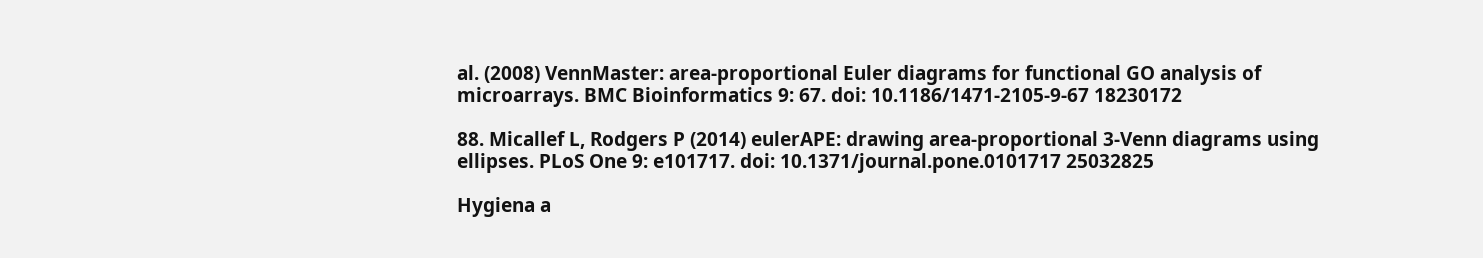al. (2008) VennMaster: area-proportional Euler diagrams for functional GO analysis of microarrays. BMC Bioinformatics 9: 67. doi: 10.1186/1471-2105-9-67 18230172

88. Micallef L, Rodgers P (2014) eulerAPE: drawing area-proportional 3-Venn diagrams using ellipses. PLoS One 9: e101717. doi: 10.1371/journal.pone.0101717 25032825

Hygiena a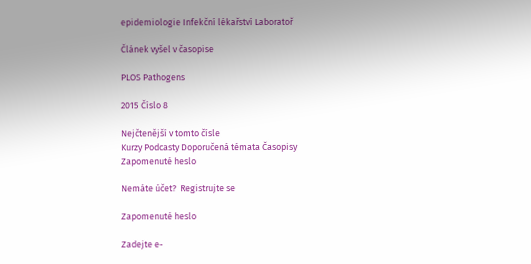epidemiologie Infekční lékařství Laboratoř

Článek vyšel v časopise

PLOS Pathogens

2015 Číslo 8

Nejčtenější v tomto čísle
Kurzy Podcasty Doporučená témata Časopisy
Zapomenuté heslo

Nemáte účet?  Registrujte se

Zapomenuté heslo

Zadejte e-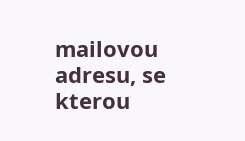mailovou adresu, se kterou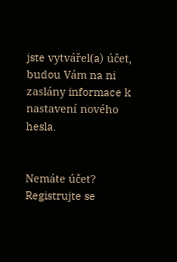jste vytvářel(a) účet, budou Vám na ni zaslány informace k nastavení nového hesla.


Nemáte účet?  Registrujte se